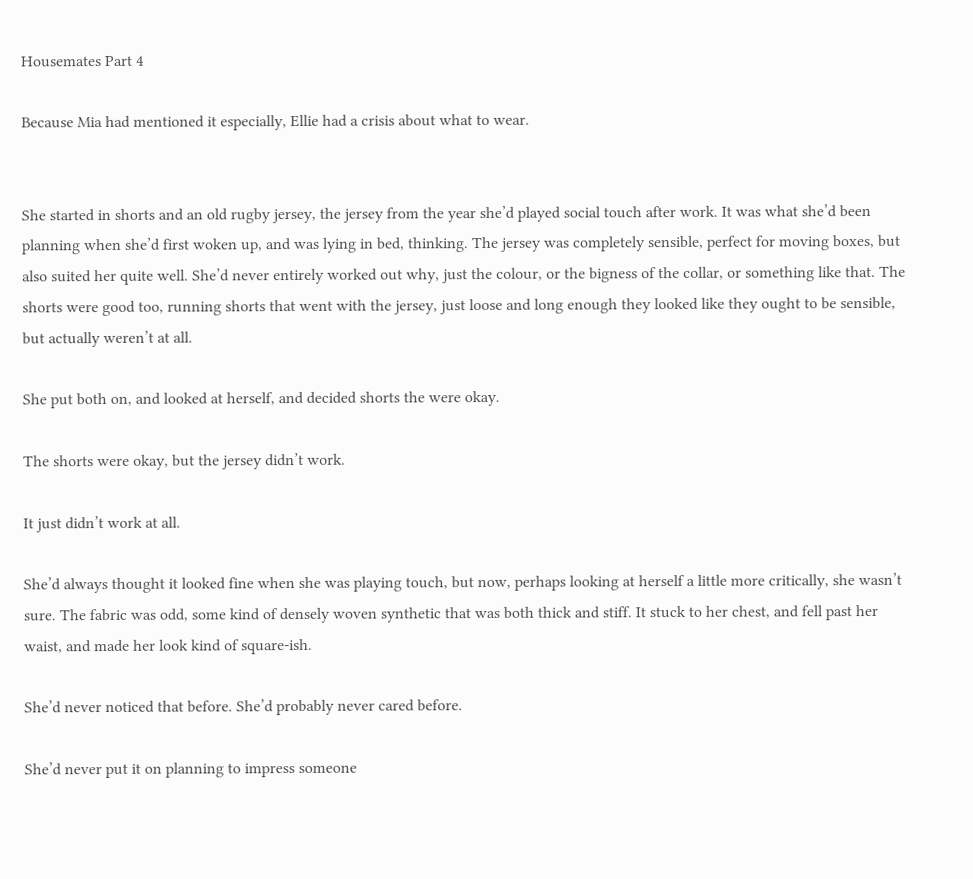Housemates Part 4

Because Mia had mentioned it especially, Ellie had a crisis about what to wear.


She started in shorts and an old rugby jersey, the jersey from the year she’d played social touch after work. It was what she’d been planning when she’d first woken up, and was lying in bed, thinking. The jersey was completely sensible, perfect for moving boxes, but also suited her quite well. She’d never entirely worked out why, just the colour, or the bigness of the collar, or something like that. The shorts were good too, running shorts that went with the jersey, just loose and long enough they looked like they ought to be sensible, but actually weren’t at all.

She put both on, and looked at herself, and decided shorts the were okay.

The shorts were okay, but the jersey didn’t work.

It just didn’t work at all.

She’d always thought it looked fine when she was playing touch, but now, perhaps looking at herself a little more critically, she wasn’t sure. The fabric was odd, some kind of densely woven synthetic that was both thick and stiff. It stuck to her chest, and fell past her waist, and made her look kind of square-ish.

She’d never noticed that before. She’d probably never cared before.

She’d never put it on planning to impress someone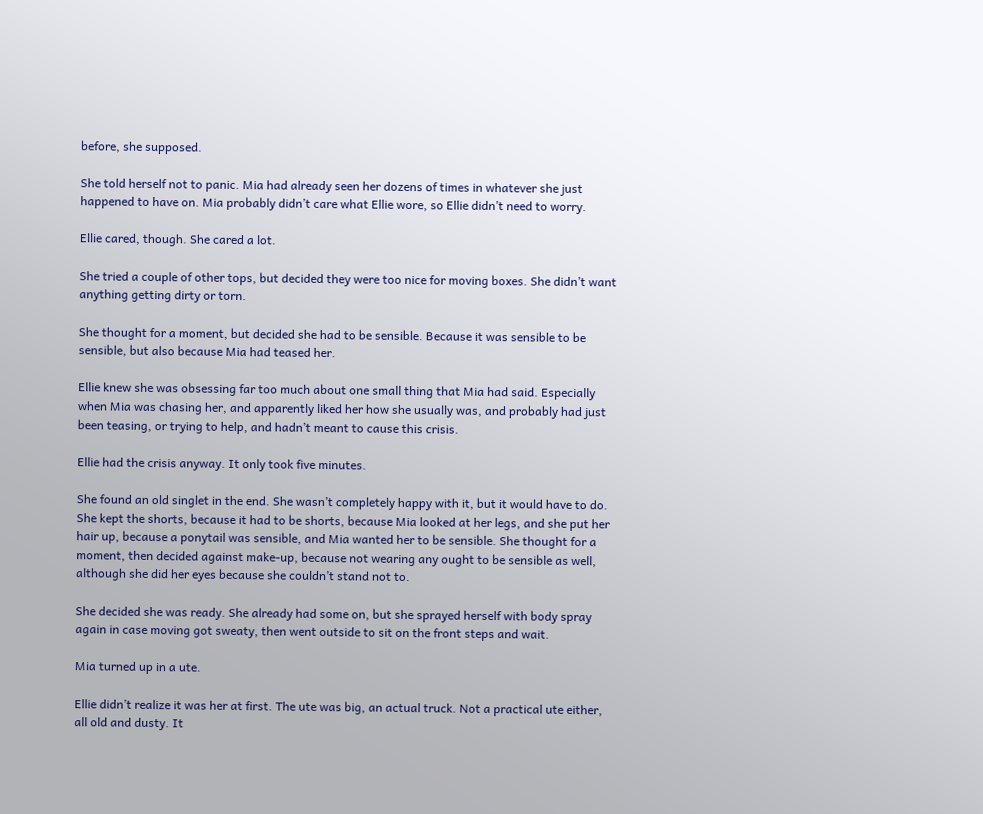before, she supposed.

She told herself not to panic. Mia had already seen her dozens of times in whatever she just happened to have on. Mia probably didn’t care what Ellie wore, so Ellie didn’t need to worry.

Ellie cared, though. She cared a lot.

She tried a couple of other tops, but decided they were too nice for moving boxes. She didn’t want anything getting dirty or torn.

She thought for a moment, but decided she had to be sensible. Because it was sensible to be sensible, but also because Mia had teased her.

Ellie knew she was obsessing far too much about one small thing that Mia had said. Especially when Mia was chasing her, and apparently liked her how she usually was, and probably had just been teasing, or trying to help, and hadn’t meant to cause this crisis.

Ellie had the crisis anyway. It only took five minutes.

She found an old singlet in the end. She wasn’t completely happy with it, but it would have to do. She kept the shorts, because it had to be shorts, because Mia looked at her legs, and she put her hair up, because a ponytail was sensible, and Mia wanted her to be sensible. She thought for a moment, then decided against make-up, because not wearing any ought to be sensible as well, although she did her eyes because she couldn’t stand not to.

She decided she was ready. She already had some on, but she sprayed herself with body spray again in case moving got sweaty, then went outside to sit on the front steps and wait.

Mia turned up in a ute.

Ellie didn’t realize it was her at first. The ute was big, an actual truck. Not a practical ute either, all old and dusty. It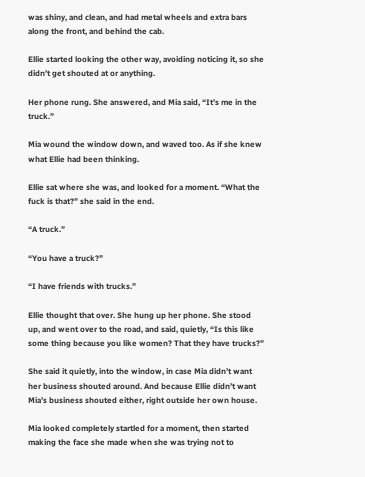was shiny, and clean, and had metal wheels and extra bars along the front, and behind the cab.

Ellie started looking the other way, avoiding noticing it, so she didn’t get shouted at or anything.

Her phone rung. She answered, and Mia said, “It’s me in the truck.”

Mia wound the window down, and waved too. As if she knew what Ellie had been thinking.

Ellie sat where she was, and looked for a moment. “What the fuck is that?” she said in the end.

“A truck.”

“You have a truck?”

“I have friends with trucks.”

Ellie thought that over. She hung up her phone. She stood up, and went over to the road, and said, quietly, “Is this like some thing because you like women? That they have trucks?”

She said it quietly, into the window, in case Mia didn’t want her business shouted around. And because Ellie didn’t want Mia’s business shouted either, right outside her own house.

Mia looked completely startled for a moment, then started making the face she made when she was trying not to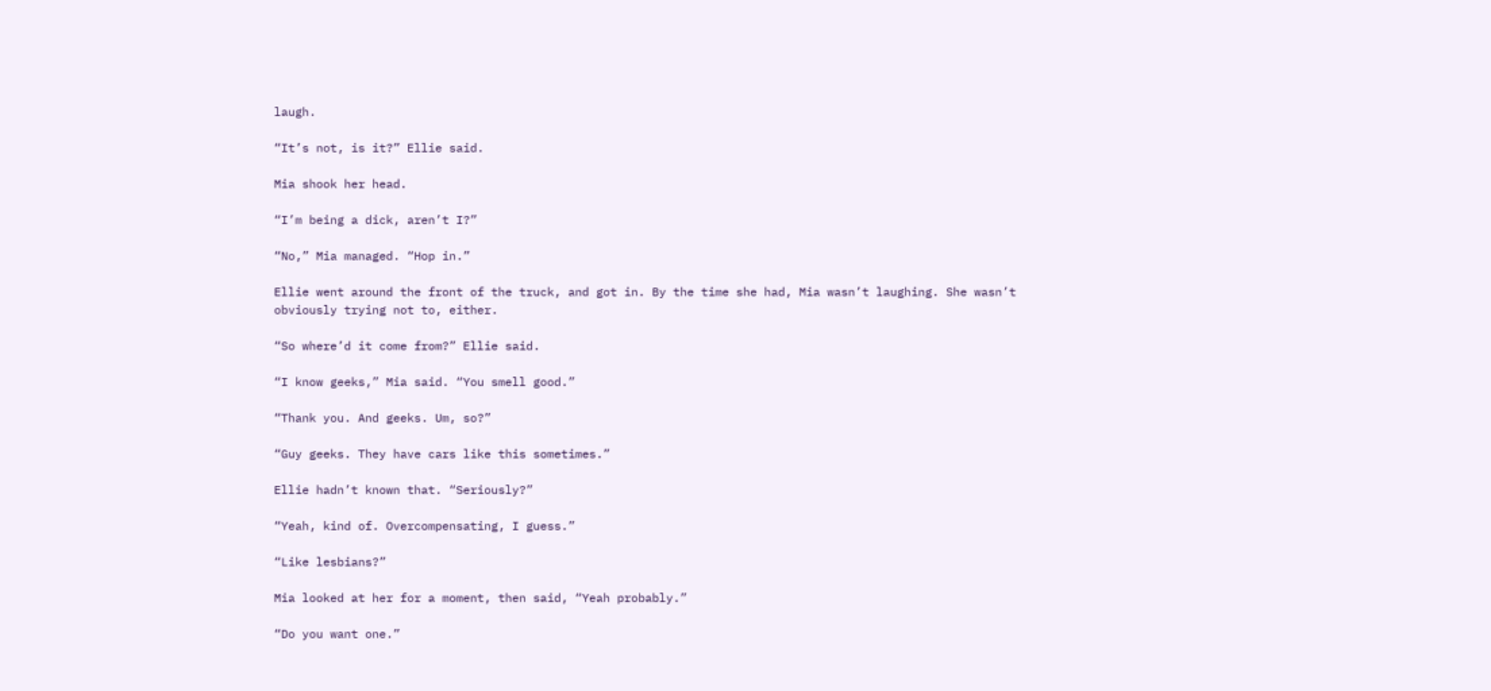laugh.

“It’s not, is it?” Ellie said.

Mia shook her head.

“I’m being a dick, aren’t I?”

“No,” Mia managed. “Hop in.”

Ellie went around the front of the truck, and got in. By the time she had, Mia wasn’t laughing. She wasn’t obviously trying not to, either.

“So where’d it come from?” Ellie said.

“I know geeks,” Mia said. “You smell good.”

“Thank you. And geeks. Um, so?”

“Guy geeks. They have cars like this sometimes.”

Ellie hadn’t known that. “Seriously?”

“Yeah, kind of. Overcompensating, I guess.”

“Like lesbians?”

Mia looked at her for a moment, then said, “Yeah probably.”

“Do you want one.”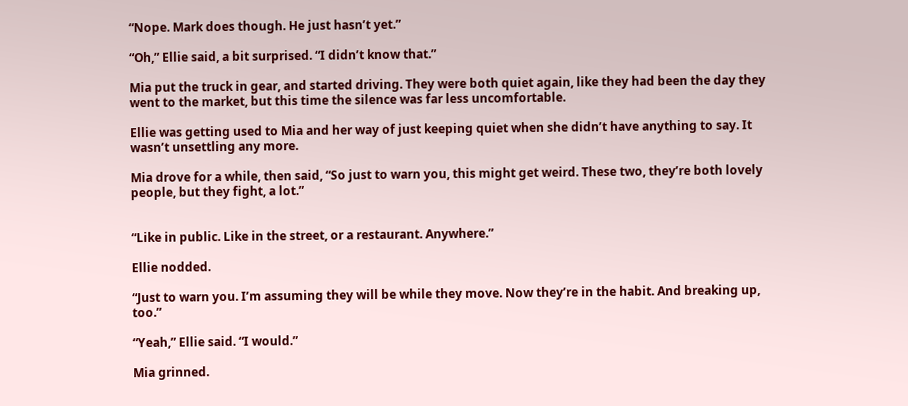“Nope. Mark does though. He just hasn’t yet.”

“Oh,” Ellie said, a bit surprised. “I didn’t know that.”

Mia put the truck in gear, and started driving. They were both quiet again, like they had been the day they went to the market, but this time the silence was far less uncomfortable.

Ellie was getting used to Mia and her way of just keeping quiet when she didn’t have anything to say. It wasn’t unsettling any more.

Mia drove for a while, then said, “So just to warn you, this might get weird. These two, they’re both lovely people, but they fight, a lot.”


“Like in public. Like in the street, or a restaurant. Anywhere.”

Ellie nodded.

“Just to warn you. I’m assuming they will be while they move. Now they’re in the habit. And breaking up, too.”

“Yeah,” Ellie said. “I would.”

Mia grinned.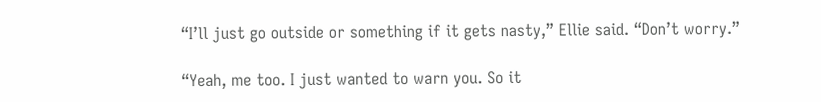“I’ll just go outside or something if it gets nasty,” Ellie said. “Don’t worry.”

“Yeah, me too. I just wanted to warn you. So it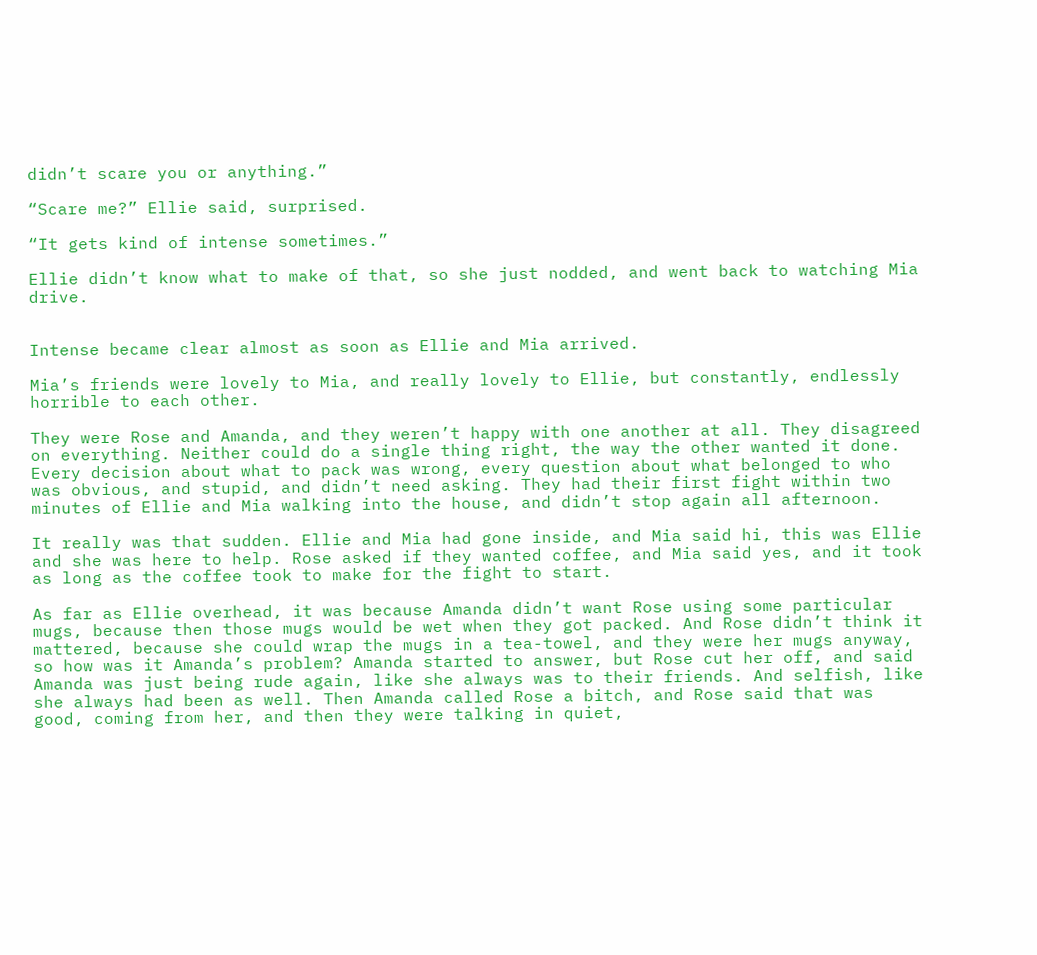didn’t scare you or anything.”

“Scare me?” Ellie said, surprised.

“It gets kind of intense sometimes.”

Ellie didn’t know what to make of that, so she just nodded, and went back to watching Mia drive.


Intense became clear almost as soon as Ellie and Mia arrived.

Mia’s friends were lovely to Mia, and really lovely to Ellie, but constantly, endlessly horrible to each other.

They were Rose and Amanda, and they weren’t happy with one another at all. They disagreed on everything. Neither could do a single thing right, the way the other wanted it done. Every decision about what to pack was wrong, every question about what belonged to who was obvious, and stupid, and didn’t need asking. They had their first fight within two minutes of Ellie and Mia walking into the house, and didn’t stop again all afternoon.

It really was that sudden. Ellie and Mia had gone inside, and Mia said hi, this was Ellie and she was here to help. Rose asked if they wanted coffee, and Mia said yes, and it took as long as the coffee took to make for the fight to start.

As far as Ellie overhead, it was because Amanda didn’t want Rose using some particular mugs, because then those mugs would be wet when they got packed. And Rose didn’t think it mattered, because she could wrap the mugs in a tea-towel, and they were her mugs anyway, so how was it Amanda’s problem? Amanda started to answer, but Rose cut her off, and said Amanda was just being rude again, like she always was to their friends. And selfish, like she always had been as well. Then Amanda called Rose a bitch, and Rose said that was good, coming from her, and then they were talking in quiet,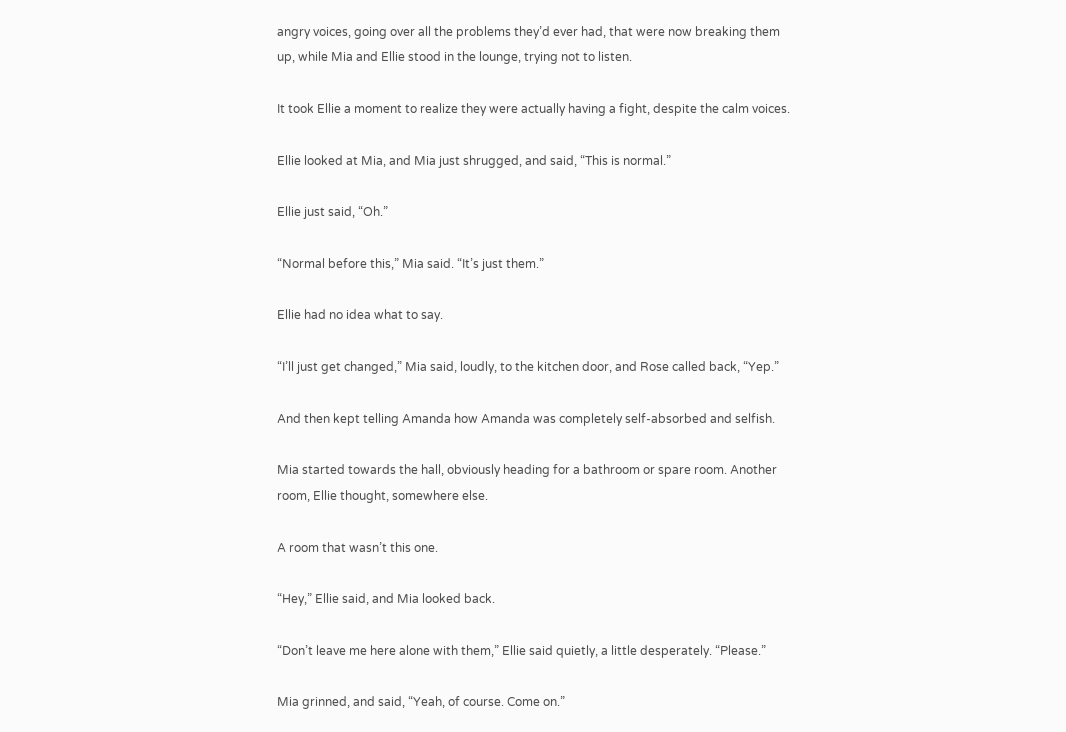angry voices, going over all the problems they’d ever had, that were now breaking them up, while Mia and Ellie stood in the lounge, trying not to listen.

It took Ellie a moment to realize they were actually having a fight, despite the calm voices.

Ellie looked at Mia, and Mia just shrugged, and said, “This is normal.”

Ellie just said, “Oh.”

“Normal before this,” Mia said. “It’s just them.”

Ellie had no idea what to say.

“I’ll just get changed,” Mia said, loudly, to the kitchen door, and Rose called back, “Yep.”

And then kept telling Amanda how Amanda was completely self-absorbed and selfish.

Mia started towards the hall, obviously heading for a bathroom or spare room. Another room, Ellie thought, somewhere else.

A room that wasn’t this one.

“Hey,” Ellie said, and Mia looked back.

“Don’t leave me here alone with them,” Ellie said quietly, a little desperately. “Please.”

Mia grinned, and said, “Yeah, of course. Come on.”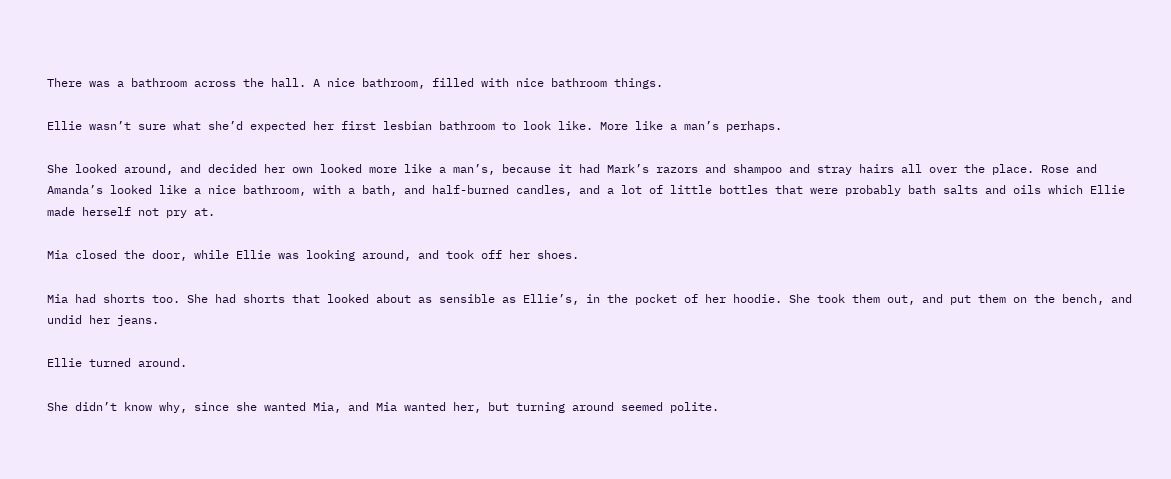There was a bathroom across the hall. A nice bathroom, filled with nice bathroom things.

Ellie wasn’t sure what she’d expected her first lesbian bathroom to look like. More like a man’s perhaps.

She looked around, and decided her own looked more like a man’s, because it had Mark’s razors and shampoo and stray hairs all over the place. Rose and Amanda’s looked like a nice bathroom, with a bath, and half-burned candles, and a lot of little bottles that were probably bath salts and oils which Ellie made herself not pry at.

Mia closed the door, while Ellie was looking around, and took off her shoes.

Mia had shorts too. She had shorts that looked about as sensible as Ellie’s, in the pocket of her hoodie. She took them out, and put them on the bench, and undid her jeans.

Ellie turned around.

She didn’t know why, since she wanted Mia, and Mia wanted her, but turning around seemed polite.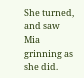She turned, and saw Mia grinning as she did.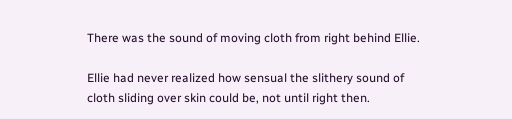There was the sound of moving cloth from right behind Ellie.

Ellie had never realized how sensual the slithery sound of cloth sliding over skin could be, not until right then.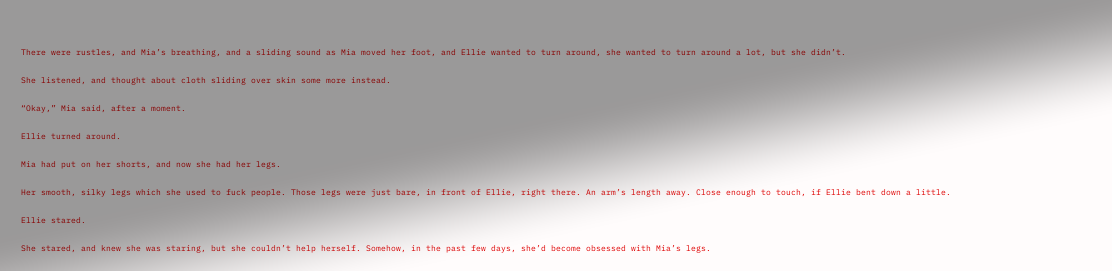There were rustles, and Mia’s breathing, and a sliding sound as Mia moved her foot, and Ellie wanted to turn around, she wanted to turn around a lot, but she didn’t.

She listened, and thought about cloth sliding over skin some more instead.

“Okay,” Mia said, after a moment.

Ellie turned around.

Mia had put on her shorts, and now she had her legs.

Her smooth, silky legs which she used to fuck people. Those legs were just bare, in front of Ellie, right there. An arm’s length away. Close enough to touch, if Ellie bent down a little.

Ellie stared.

She stared, and knew she was staring, but she couldn’t help herself. Somehow, in the past few days, she’d become obsessed with Mia’s legs.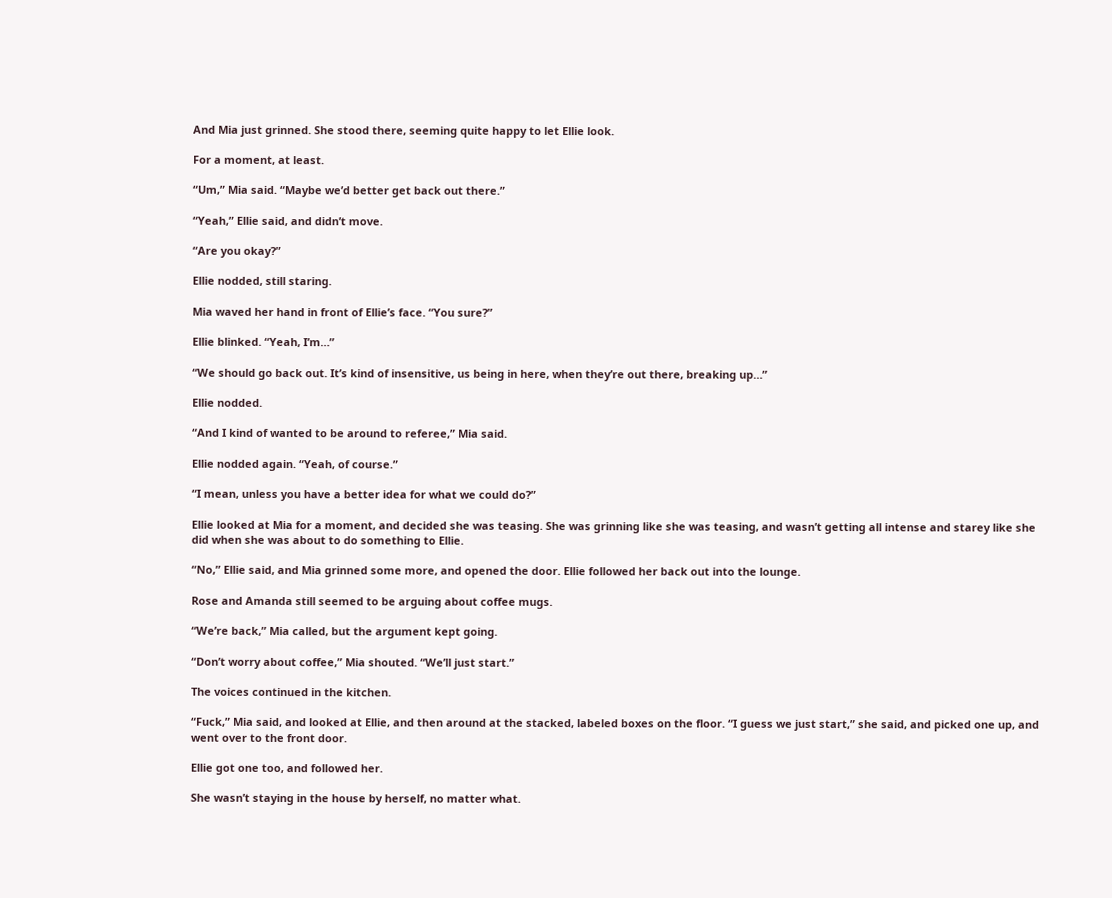And Mia just grinned. She stood there, seeming quite happy to let Ellie look.

For a moment, at least.

“Um,” Mia said. “Maybe we’d better get back out there.”

“Yeah,” Ellie said, and didn’t move.

“Are you okay?”

Ellie nodded, still staring.

Mia waved her hand in front of Ellie’s face. “You sure?”

Ellie blinked. “Yeah, I’m…”

“We should go back out. It’s kind of insensitive, us being in here, when they’re out there, breaking up…”

Ellie nodded.

“And I kind of wanted to be around to referee,” Mia said.

Ellie nodded again. “Yeah, of course.”

“I mean, unless you have a better idea for what we could do?”

Ellie looked at Mia for a moment, and decided she was teasing. She was grinning like she was teasing, and wasn’t getting all intense and starey like she did when she was about to do something to Ellie.

“No,” Ellie said, and Mia grinned some more, and opened the door. Ellie followed her back out into the lounge.

Rose and Amanda still seemed to be arguing about coffee mugs.

“We’re back,” Mia called, but the argument kept going.

“Don’t worry about coffee,” Mia shouted. “We’ll just start.”

The voices continued in the kitchen.

“Fuck,” Mia said, and looked at Ellie, and then around at the stacked, labeled boxes on the floor. “I guess we just start,” she said, and picked one up, and went over to the front door.

Ellie got one too, and followed her.

She wasn’t staying in the house by herself, no matter what.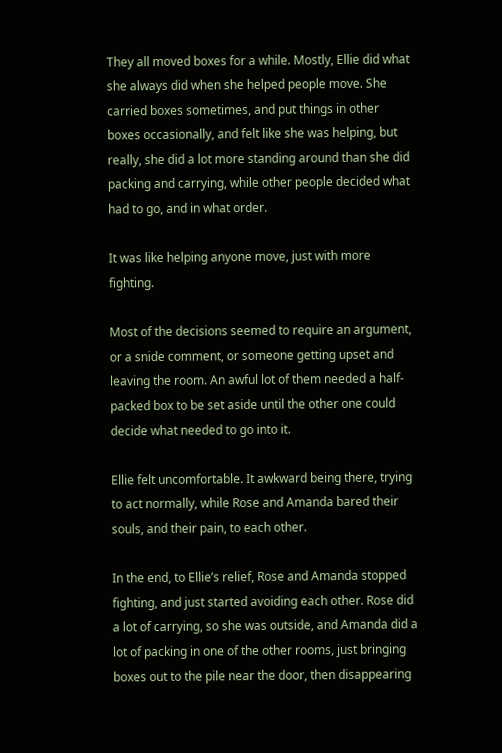They all moved boxes for a while. Mostly, Ellie did what she always did when she helped people move. She carried boxes sometimes, and put things in other boxes occasionally, and felt like she was helping, but really, she did a lot more standing around than she did packing and carrying, while other people decided what had to go, and in what order.

It was like helping anyone move, just with more fighting.

Most of the decisions seemed to require an argument, or a snide comment, or someone getting upset and leaving the room. An awful lot of them needed a half-packed box to be set aside until the other one could decide what needed to go into it.

Ellie felt uncomfortable. It awkward being there, trying to act normally, while Rose and Amanda bared their souls, and their pain, to each other.

In the end, to Ellie’s relief, Rose and Amanda stopped fighting, and just started avoiding each other. Rose did a lot of carrying, so she was outside, and Amanda did a lot of packing in one of the other rooms, just bringing boxes out to the pile near the door, then disappearing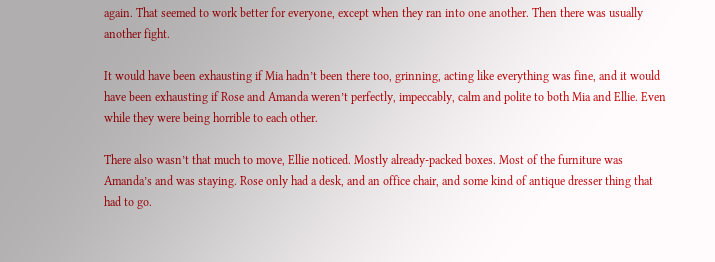again. That seemed to work better for everyone, except when they ran into one another. Then there was usually another fight.

It would have been exhausting if Mia hadn’t been there too, grinning, acting like everything was fine, and it would have been exhausting if Rose and Amanda weren’t perfectly, impeccably, calm and polite to both Mia and Ellie. Even while they were being horrible to each other.

There also wasn’t that much to move, Ellie noticed. Mostly already-packed boxes. Most of the furniture was Amanda’s and was staying. Rose only had a desk, and an office chair, and some kind of antique dresser thing that had to go.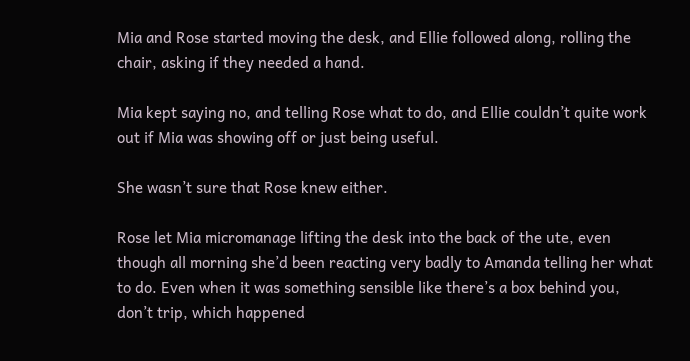Mia and Rose started moving the desk, and Ellie followed along, rolling the chair, asking if they needed a hand.

Mia kept saying no, and telling Rose what to do, and Ellie couldn’t quite work out if Mia was showing off or just being useful.

She wasn’t sure that Rose knew either.

Rose let Mia micromanage lifting the desk into the back of the ute, even though all morning she’d been reacting very badly to Amanda telling her what to do. Even when it was something sensible like there’s a box behind you, don’t trip, which happened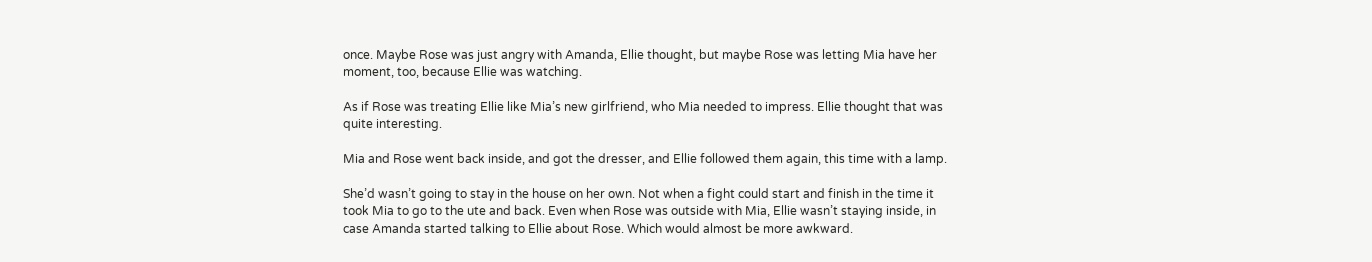once. Maybe Rose was just angry with Amanda, Ellie thought, but maybe Rose was letting Mia have her moment, too, because Ellie was watching.

As if Rose was treating Ellie like Mia’s new girlfriend, who Mia needed to impress. Ellie thought that was quite interesting.

Mia and Rose went back inside, and got the dresser, and Ellie followed them again, this time with a lamp.

She’d wasn’t going to stay in the house on her own. Not when a fight could start and finish in the time it took Mia to go to the ute and back. Even when Rose was outside with Mia, Ellie wasn’t staying inside, in case Amanda started talking to Ellie about Rose. Which would almost be more awkward.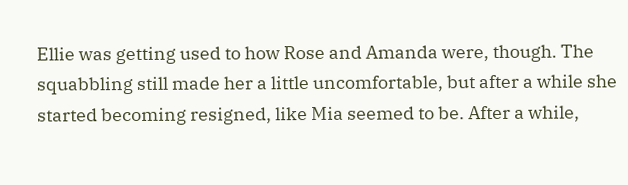Ellie was getting used to how Rose and Amanda were, though. The squabbling still made her a little uncomfortable, but after a while she started becoming resigned, like Mia seemed to be. After a while,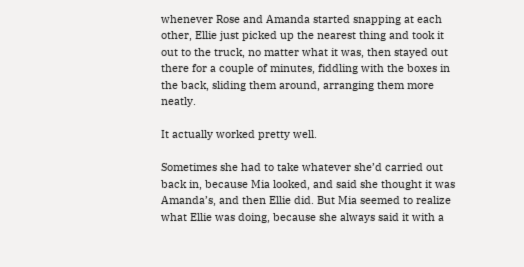whenever Rose and Amanda started snapping at each other, Ellie just picked up the nearest thing and took it out to the truck, no matter what it was, then stayed out there for a couple of minutes, fiddling with the boxes in the back, sliding them around, arranging them more neatly.

It actually worked pretty well.

Sometimes she had to take whatever she’d carried out back in, because Mia looked, and said she thought it was Amanda’s, and then Ellie did. But Mia seemed to realize what Ellie was doing, because she always said it with a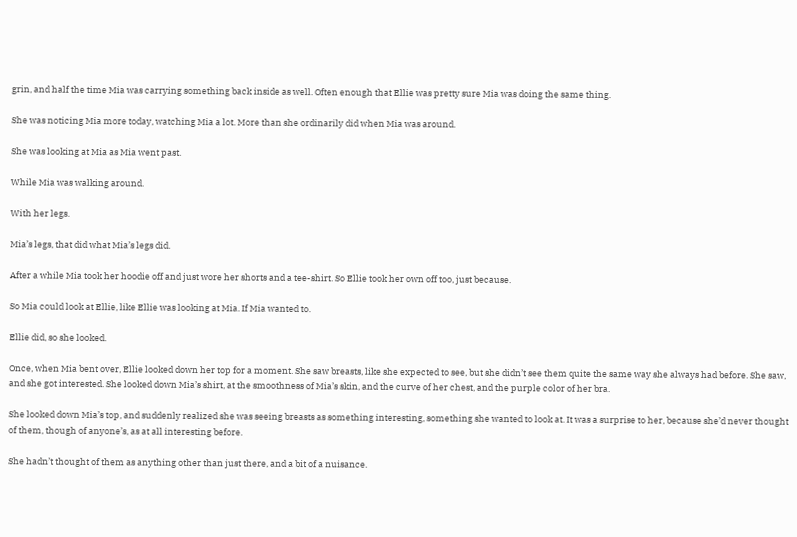grin, and half the time Mia was carrying something back inside as well. Often enough that Ellie was pretty sure Mia was doing the same thing.

She was noticing Mia more today, watching Mia a lot. More than she ordinarily did when Mia was around.

She was looking at Mia as Mia went past.

While Mia was walking around.

With her legs.

Mia’s legs, that did what Mia’s legs did.

After a while Mia took her hoodie off and just wore her shorts and a tee-shirt. So Ellie took her own off too, just because.

So Mia could look at Ellie, like Ellie was looking at Mia. If Mia wanted to.

Ellie did, so she looked.

Once, when Mia bent over, Ellie looked down her top for a moment. She saw breasts, like she expected to see, but she didn’t see them quite the same way she always had before. She saw, and she got interested. She looked down Mia’s shirt, at the smoothness of Mia’s skin, and the curve of her chest, and the purple color of her bra.

She looked down Mia’s top, and suddenly realized she was seeing breasts as something interesting, something she wanted to look at. It was a surprise to her, because she’d never thought of them, though of anyone’s, as at all interesting before.

She hadn’t thought of them as anything other than just there, and a bit of a nuisance.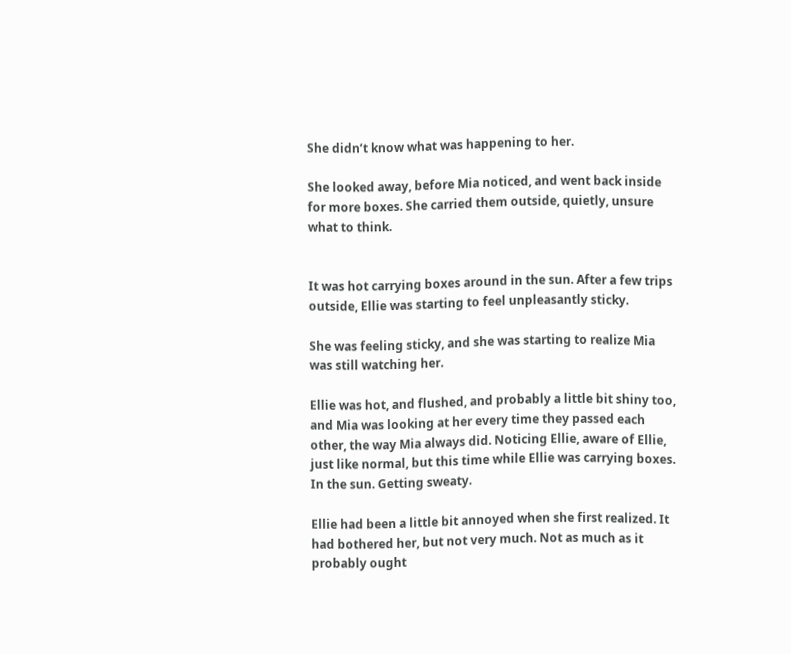She didn’t know what was happening to her.

She looked away, before Mia noticed, and went back inside for more boxes. She carried them outside, quietly, unsure what to think.


It was hot carrying boxes around in the sun. After a few trips outside, Ellie was starting to feel unpleasantly sticky.

She was feeling sticky, and she was starting to realize Mia was still watching her.

Ellie was hot, and flushed, and probably a little bit shiny too, and Mia was looking at her every time they passed each other, the way Mia always did. Noticing Ellie, aware of Ellie, just like normal, but this time while Ellie was carrying boxes. In the sun. Getting sweaty.

Ellie had been a little bit annoyed when she first realized. It had bothered her, but not very much. Not as much as it probably ought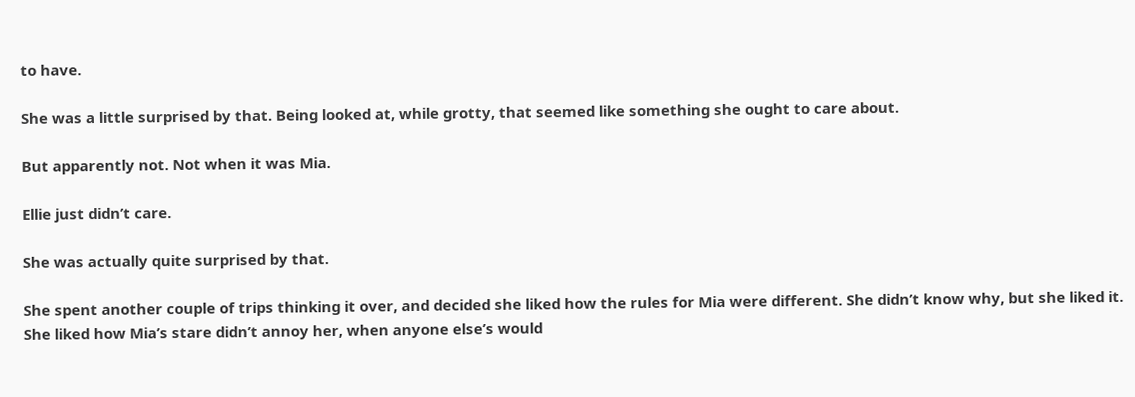to have.

She was a little surprised by that. Being looked at, while grotty, that seemed like something she ought to care about.

But apparently not. Not when it was Mia.

Ellie just didn’t care.

She was actually quite surprised by that.

She spent another couple of trips thinking it over, and decided she liked how the rules for Mia were different. She didn’t know why, but she liked it. She liked how Mia’s stare didn’t annoy her, when anyone else’s would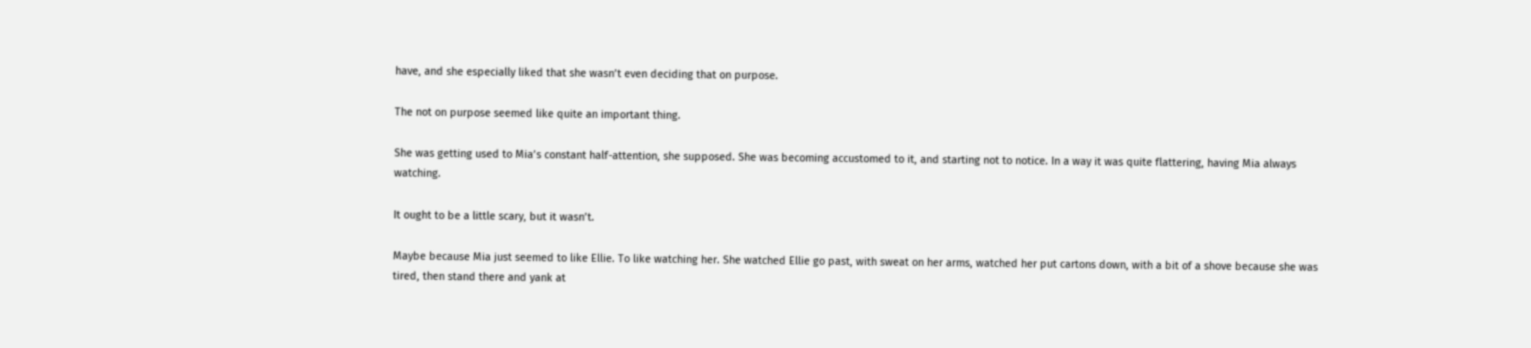have, and she especially liked that she wasn’t even deciding that on purpose.

The not on purpose seemed like quite an important thing.

She was getting used to Mia’s constant half-attention, she supposed. She was becoming accustomed to it, and starting not to notice. In a way it was quite flattering, having Mia always watching.

It ought to be a little scary, but it wasn’t.

Maybe because Mia just seemed to like Ellie. To like watching her. She watched Ellie go past, with sweat on her arms, watched her put cartons down, with a bit of a shove because she was tired, then stand there and yank at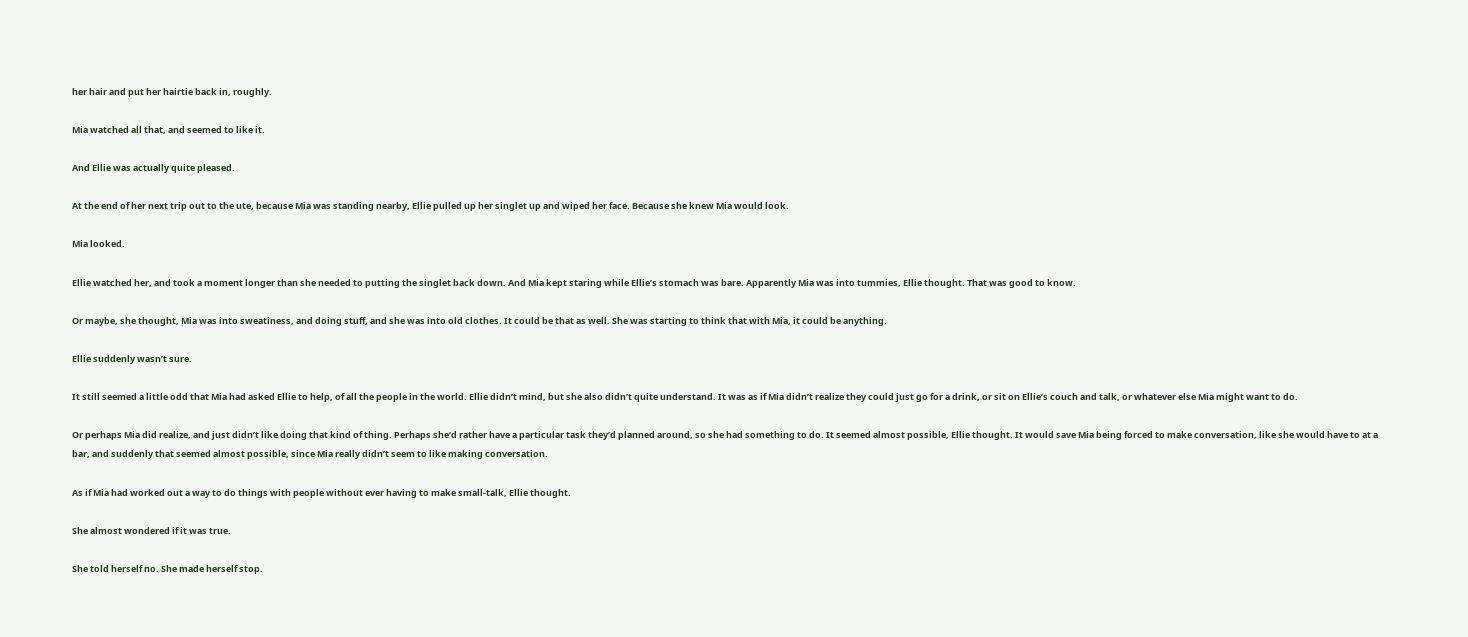her hair and put her hairtie back in, roughly.

Mia watched all that, and seemed to like it.

And Ellie was actually quite pleased.

At the end of her next trip out to the ute, because Mia was standing nearby, Ellie pulled up her singlet up and wiped her face. Because she knew Mia would look.

Mia looked.

Ellie watched her, and took a moment longer than she needed to putting the singlet back down. And Mia kept staring while Ellie’s stomach was bare. Apparently Mia was into tummies, Ellie thought. That was good to know.

Or maybe, she thought, Mia was into sweatiness, and doing stuff, and she was into old clothes. It could be that as well. She was starting to think that with Mia, it could be anything.

Ellie suddenly wasn’t sure.

It still seemed a little odd that Mia had asked Ellie to help, of all the people in the world. Ellie didn’t mind, but she also didn’t quite understand. It was as if Mia didn’t realize they could just go for a drink, or sit on Ellie’s couch and talk, or whatever else Mia might want to do.

Or perhaps Mia did realize, and just didn’t like doing that kind of thing. Perhaps she’d rather have a particular task they’d planned around, so she had something to do. It seemed almost possible, Ellie thought. It would save Mia being forced to make conversation, like she would have to at a bar, and suddenly that seemed almost possible, since Mia really didn’t seem to like making conversation.

As if Mia had worked out a way to do things with people without ever having to make small-talk, Ellie thought.

She almost wondered if it was true.

She told herself no. She made herself stop.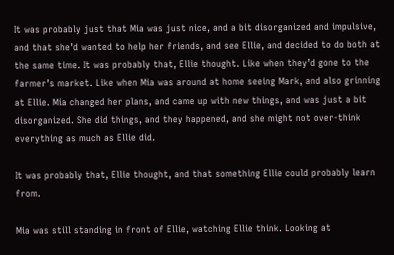It was probably just that Mia was just nice, and a bit disorganized and impulsive, and that she’d wanted to help her friends, and see Ellie, and decided to do both at the same time. It was probably that, Ellie thought. Like when they’d gone to the farmer’s market. Like when Mia was around at home seeing Mark, and also grinning at Ellie. Mia changed her plans, and came up with new things, and was just a bit disorganized. She did things, and they happened, and she might not over-think everything as much as Ellie did.

It was probably that, Ellie thought, and that something Ellie could probably learn from.

Mia was still standing in front of Ellie, watching Ellie think. Looking at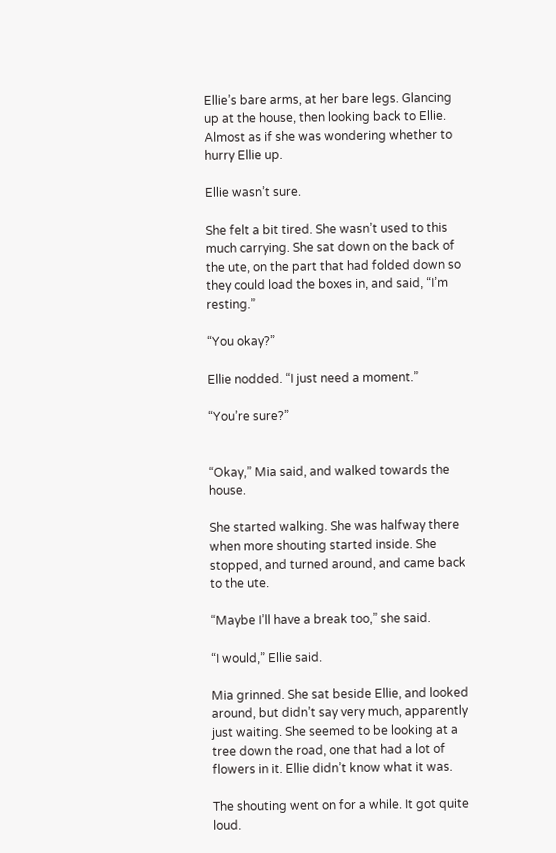Ellie’s bare arms, at her bare legs. Glancing up at the house, then looking back to Ellie. Almost as if she was wondering whether to hurry Ellie up.

Ellie wasn’t sure.

She felt a bit tired. She wasn’t used to this much carrying. She sat down on the back of the ute, on the part that had folded down so they could load the boxes in, and said, “I’m resting.”

“You okay?”

Ellie nodded. “I just need a moment.”

“You’re sure?”


“Okay,” Mia said, and walked towards the house.

She started walking. She was halfway there when more shouting started inside. She stopped, and turned around, and came back to the ute.

“Maybe I’ll have a break too,” she said.

“I would,” Ellie said.

Mia grinned. She sat beside Ellie, and looked around, but didn’t say very much, apparently just waiting. She seemed to be looking at a tree down the road, one that had a lot of flowers in it. Ellie didn’t know what it was.

The shouting went on for a while. It got quite loud.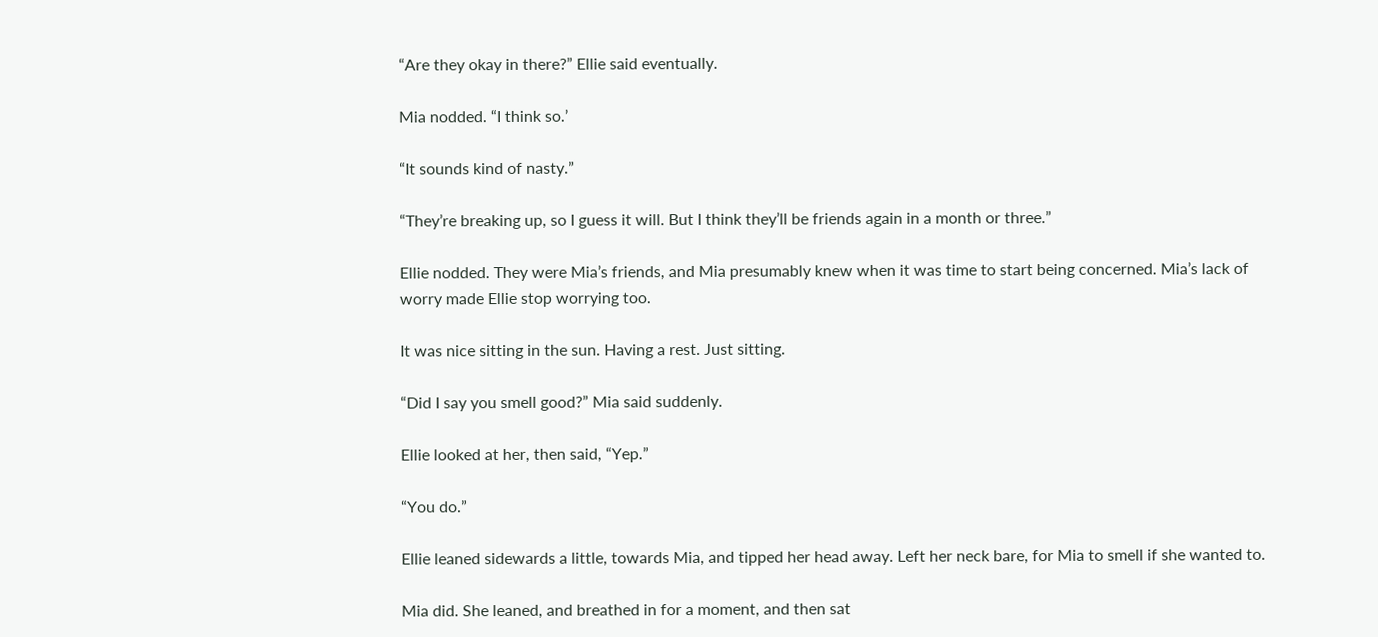“Are they okay in there?” Ellie said eventually.

Mia nodded. “I think so.’

“It sounds kind of nasty.”

“They’re breaking up, so I guess it will. But I think they’ll be friends again in a month or three.”

Ellie nodded. They were Mia’s friends, and Mia presumably knew when it was time to start being concerned. Mia’s lack of worry made Ellie stop worrying too.

It was nice sitting in the sun. Having a rest. Just sitting.

“Did I say you smell good?” Mia said suddenly.

Ellie looked at her, then said, “Yep.”

“You do.”

Ellie leaned sidewards a little, towards Mia, and tipped her head away. Left her neck bare, for Mia to smell if she wanted to.

Mia did. She leaned, and breathed in for a moment, and then sat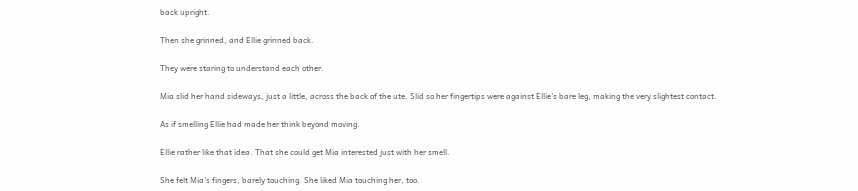back upright.

Then she grinned, and Ellie grinned back.

They were staring to understand each other.

Mia slid her hand sideways, just a little, across the back of the ute. Slid so her fingertips were against Ellie’s bare leg, making the very slightest contact.

As if smelling Ellie had made her think beyond moving.

Ellie rather like that idea. That she could get Mia interested just with her smell.

She felt Mia’s fingers, barely touching. She liked Mia touching her, too.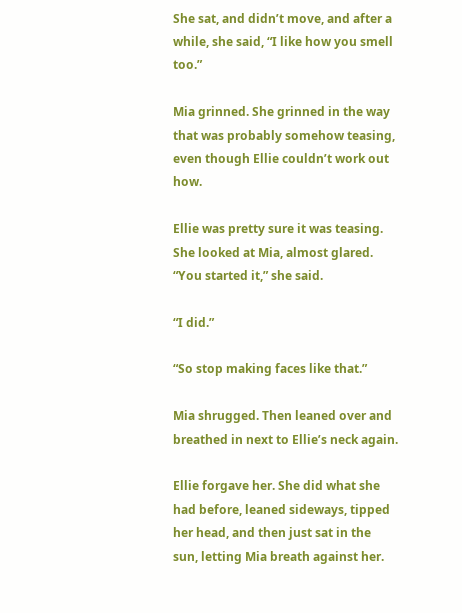She sat, and didn’t move, and after a while, she said, “I like how you smell too.”

Mia grinned. She grinned in the way that was probably somehow teasing, even though Ellie couldn’t work out how.

Ellie was pretty sure it was teasing. She looked at Mia, almost glared. “You started it,” she said.

“I did.”

“So stop making faces like that.”

Mia shrugged. Then leaned over and breathed in next to Ellie’s neck again.

Ellie forgave her. She did what she had before, leaned sideways, tipped her head, and then just sat in the sun, letting Mia breath against her.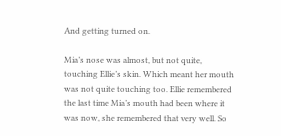And getting turned on.

Mia’s nose was almost, but not quite, touching Ellie’s skin. Which meant her mouth was not quite touching too. Ellie remembered the last time Mia’s mouth had been where it was now, she remembered that very well. So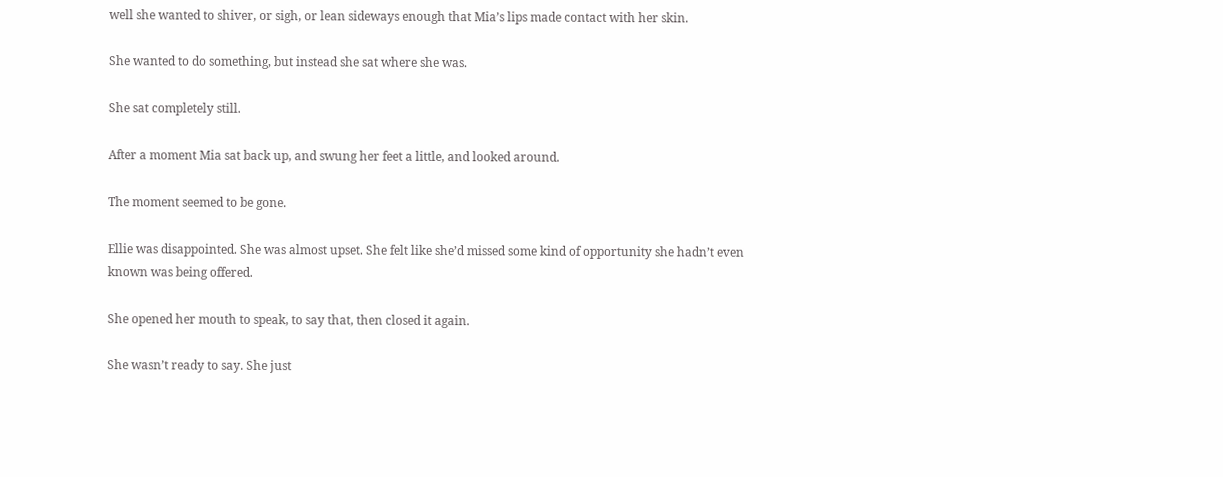well she wanted to shiver, or sigh, or lean sideways enough that Mia’s lips made contact with her skin.

She wanted to do something, but instead she sat where she was.

She sat completely still.

After a moment Mia sat back up, and swung her feet a little, and looked around.

The moment seemed to be gone.

Ellie was disappointed. She was almost upset. She felt like she’d missed some kind of opportunity she hadn’t even known was being offered.

She opened her mouth to speak, to say that, then closed it again.

She wasn’t ready to say. She just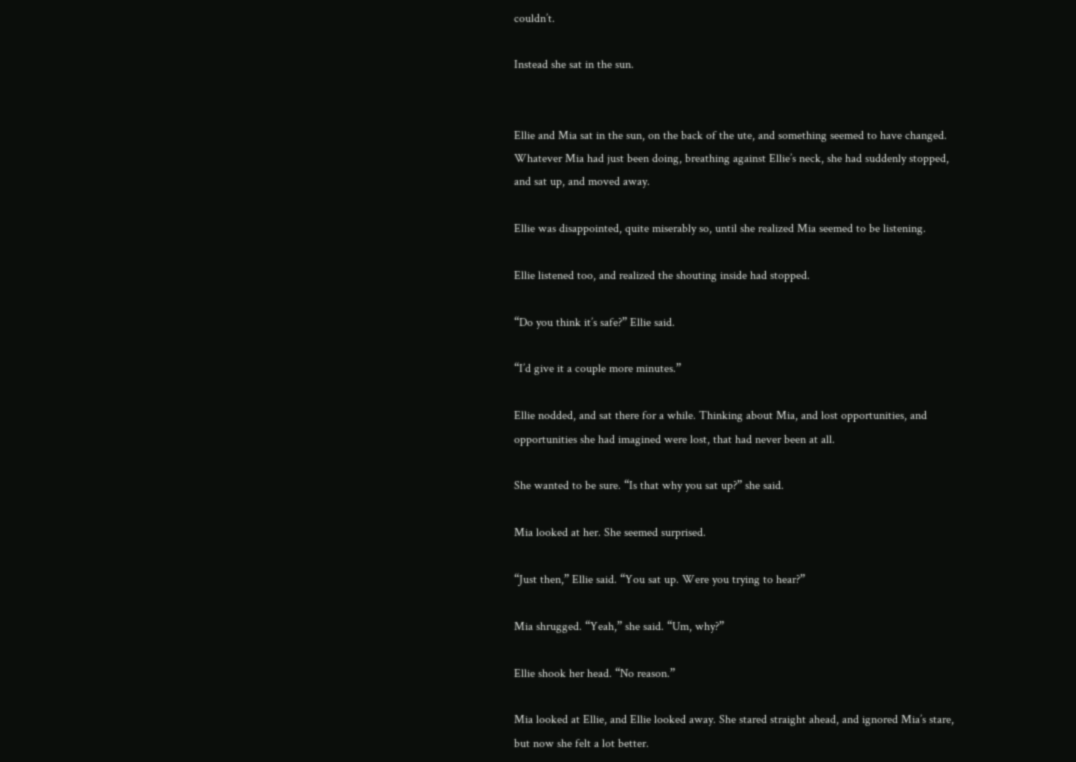couldn’t.

Instead she sat in the sun.


Ellie and Mia sat in the sun, on the back of the ute, and something seemed to have changed. Whatever Mia had just been doing, breathing against Ellie’s neck, she had suddenly stopped, and sat up, and moved away.

Ellie was disappointed, quite miserably so, until she realized Mia seemed to be listening.

Ellie listened too, and realized the shouting inside had stopped.

“Do you think it’s safe?” Ellie said.

“I’d give it a couple more minutes.”

Ellie nodded, and sat there for a while. Thinking about Mia, and lost opportunities, and opportunities she had imagined were lost, that had never been at all.

She wanted to be sure. “Is that why you sat up?” she said.

Mia looked at her. She seemed surprised.

“Just then,” Ellie said. “You sat up. Were you trying to hear?”

Mia shrugged. “Yeah,” she said. “Um, why?”

Ellie shook her head. “No reason.”

Mia looked at Ellie, and Ellie looked away. She stared straight ahead, and ignored Mia’s stare, but now she felt a lot better.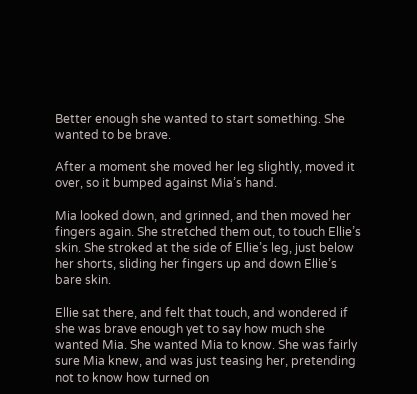Better enough she wanted to start something. She wanted to be brave.

After a moment she moved her leg slightly, moved it over, so it bumped against Mia’s hand.

Mia looked down, and grinned, and then moved her fingers again. She stretched them out, to touch Ellie’s skin. She stroked at the side of Ellie’s leg, just below her shorts, sliding her fingers up and down Ellie’s bare skin.

Ellie sat there, and felt that touch, and wondered if she was brave enough yet to say how much she wanted Mia. She wanted Mia to know. She was fairly sure Mia knew, and was just teasing her, pretending not to know how turned on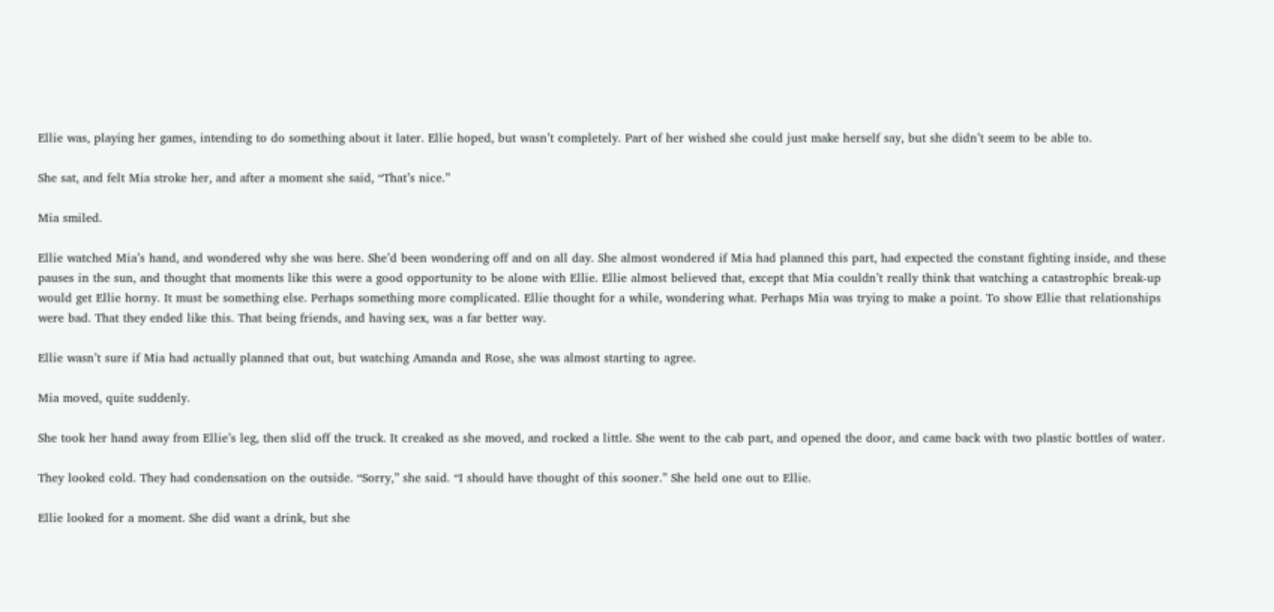Ellie was, playing her games, intending to do something about it later. Ellie hoped, but wasn’t completely. Part of her wished she could just make herself say, but she didn’t seem to be able to.

She sat, and felt Mia stroke her, and after a moment she said, “That’s nice.”

Mia smiled.

Ellie watched Mia’s hand, and wondered why she was here. She’d been wondering off and on all day. She almost wondered if Mia had planned this part, had expected the constant fighting inside, and these pauses in the sun, and thought that moments like this were a good opportunity to be alone with Ellie. Ellie almost believed that, except that Mia couldn’t really think that watching a catastrophic break-up would get Ellie horny. It must be something else. Perhaps something more complicated. Ellie thought for a while, wondering what. Perhaps Mia was trying to make a point. To show Ellie that relationships were bad. That they ended like this. That being friends, and having sex, was a far better way.

Ellie wasn’t sure if Mia had actually planned that out, but watching Amanda and Rose, she was almost starting to agree.

Mia moved, quite suddenly.

She took her hand away from Ellie’s leg, then slid off the truck. It creaked as she moved, and rocked a little. She went to the cab part, and opened the door, and came back with two plastic bottles of water.

They looked cold. They had condensation on the outside. “Sorry,” she said. “I should have thought of this sooner.” She held one out to Ellie.

Ellie looked for a moment. She did want a drink, but she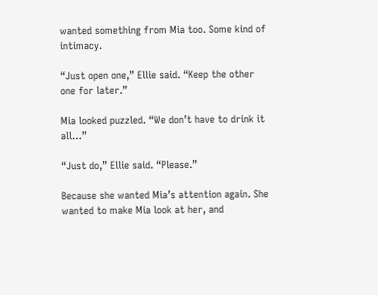wanted something from Mia too. Some kind of intimacy.

“Just open one,” Ellie said. “Keep the other one for later.”

Mia looked puzzled. “We don’t have to drink it all…”

“Just do,” Ellie said. “Please.”

Because she wanted Mia’s attention again. She wanted to make Mia look at her, and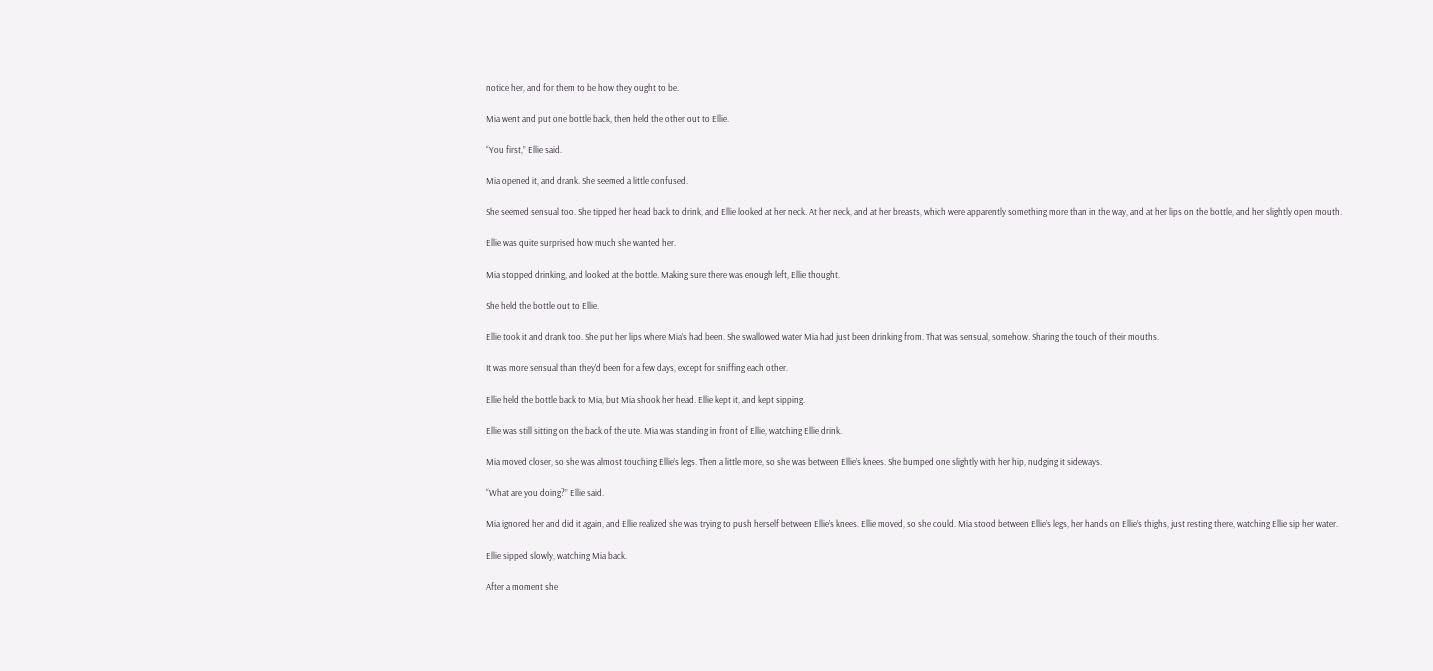notice her, and for them to be how they ought to be.

Mia went and put one bottle back, then held the other out to Ellie.

“You first,” Ellie said.

Mia opened it, and drank. She seemed a little confused.

She seemed sensual too. She tipped her head back to drink, and Ellie looked at her neck. At her neck, and at her breasts, which were apparently something more than in the way, and at her lips on the bottle, and her slightly open mouth.

Ellie was quite surprised how much she wanted her.

Mia stopped drinking, and looked at the bottle. Making sure there was enough left, Ellie thought.

She held the bottle out to Ellie.

Ellie took it and drank too. She put her lips where Mia’s had been. She swallowed water Mia had just been drinking from. That was sensual, somehow. Sharing the touch of their mouths.

It was more sensual than they’d been for a few days, except for sniffing each other.

Ellie held the bottle back to Mia, but Mia shook her head. Ellie kept it, and kept sipping.

Ellie was still sitting on the back of the ute. Mia was standing in front of Ellie, watching Ellie drink.

Mia moved closer, so she was almost touching Ellie’s legs. Then a little more, so she was between Ellie’s knees. She bumped one slightly with her hip, nudging it sideways.

“What are you doing?” Ellie said.

Mia ignored her and did it again, and Ellie realized she was trying to push herself between Ellie’s knees. Ellie moved, so she could. Mia stood between Ellie’s legs, her hands on Ellie’s thighs, just resting there, watching Ellie sip her water.

Ellie sipped slowly, watching Mia back.

After a moment she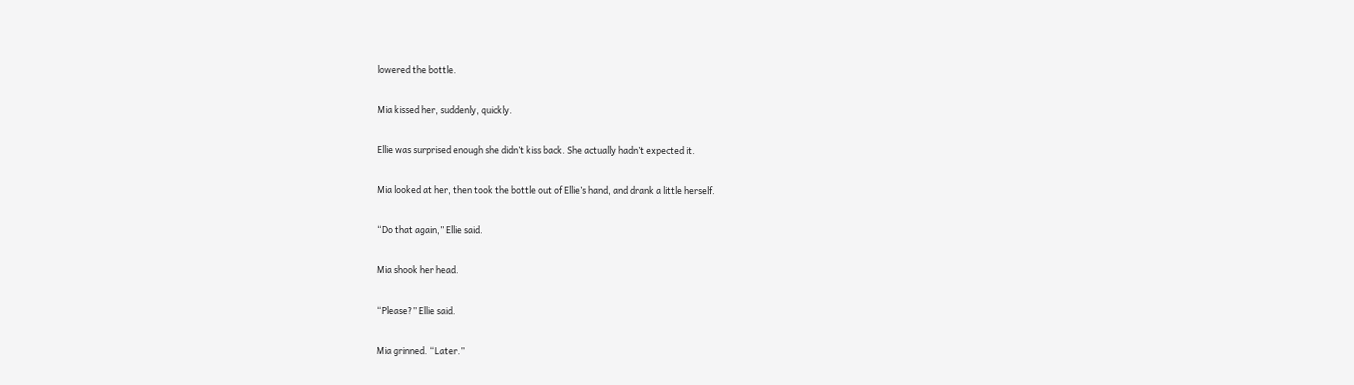lowered the bottle.

Mia kissed her, suddenly, quickly.

Ellie was surprised enough she didn’t kiss back. She actually hadn’t expected it.

Mia looked at her, then took the bottle out of Ellie’s hand, and drank a little herself.

“Do that again,” Ellie said.

Mia shook her head.

“Please?” Ellie said.

Mia grinned. “Later.”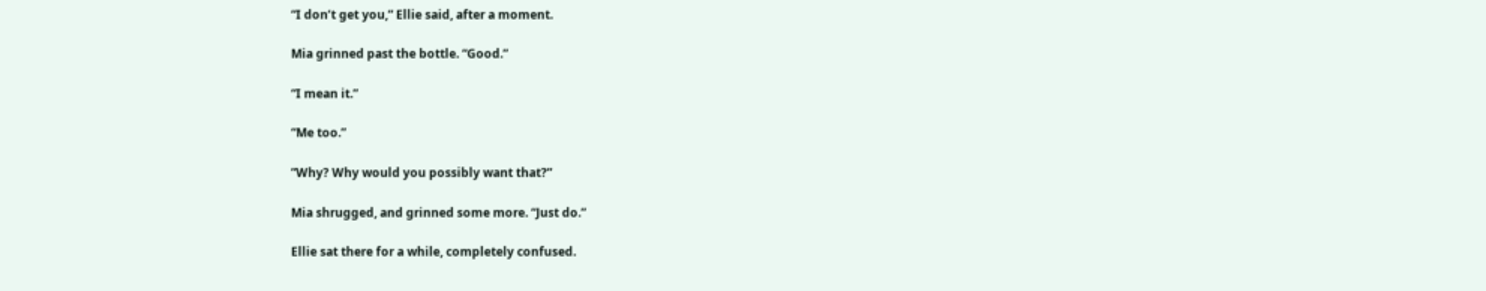“I don’t get you,” Ellie said, after a moment.

Mia grinned past the bottle. “Good.”

“I mean it.”

“Me too.”

”Why? Why would you possibly want that?”

Mia shrugged, and grinned some more. “Just do.”

Ellie sat there for a while, completely confused.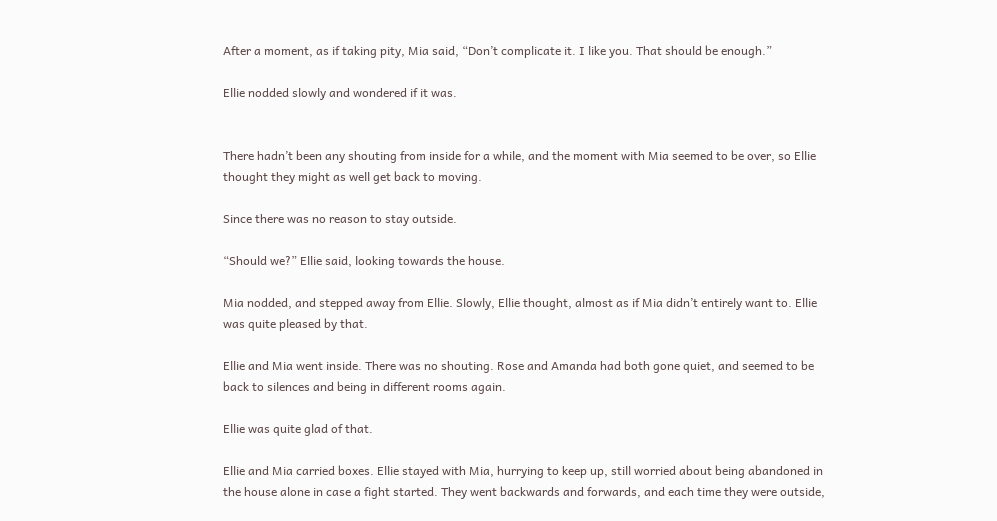After a moment, as if taking pity, Mia said, “Don’t complicate it. I like you. That should be enough.”

Ellie nodded slowly and wondered if it was.


There hadn’t been any shouting from inside for a while, and the moment with Mia seemed to be over, so Ellie thought they might as well get back to moving.

Since there was no reason to stay outside.

“Should we?” Ellie said, looking towards the house.

Mia nodded, and stepped away from Ellie. Slowly, Ellie thought, almost as if Mia didn’t entirely want to. Ellie was quite pleased by that.

Ellie and Mia went inside. There was no shouting. Rose and Amanda had both gone quiet, and seemed to be back to silences and being in different rooms again.

Ellie was quite glad of that.

Ellie and Mia carried boxes. Ellie stayed with Mia, hurrying to keep up, still worried about being abandoned in the house alone in case a fight started. They went backwards and forwards, and each time they were outside,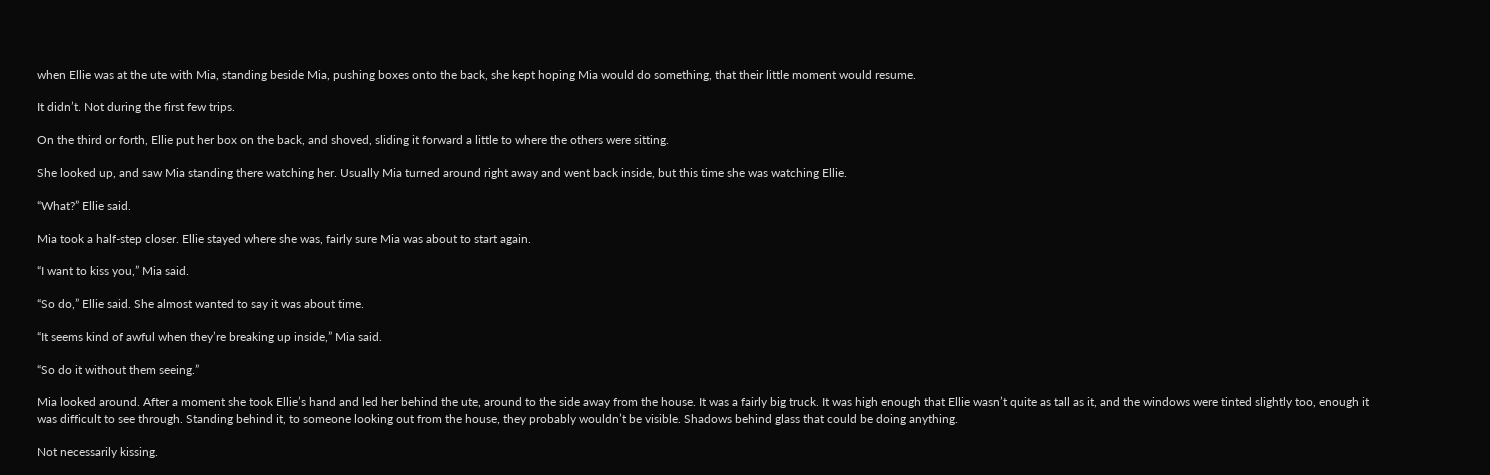when Ellie was at the ute with Mia, standing beside Mia, pushing boxes onto the back, she kept hoping Mia would do something, that their little moment would resume.

It didn’t. Not during the first few trips.

On the third or forth, Ellie put her box on the back, and shoved, sliding it forward a little to where the others were sitting.

She looked up, and saw Mia standing there watching her. Usually Mia turned around right away and went back inside, but this time she was watching Ellie.

“What?” Ellie said.

Mia took a half-step closer. Ellie stayed where she was, fairly sure Mia was about to start again.

“I want to kiss you,” Mia said.

“So do,” Ellie said. She almost wanted to say it was about time.

“It seems kind of awful when they’re breaking up inside,” Mia said.

“So do it without them seeing.”

Mia looked around. After a moment she took Ellie’s hand and led her behind the ute, around to the side away from the house. It was a fairly big truck. It was high enough that Ellie wasn’t quite as tall as it, and the windows were tinted slightly too, enough it was difficult to see through. Standing behind it, to someone looking out from the house, they probably wouldn’t be visible. Shadows behind glass that could be doing anything.

Not necessarily kissing.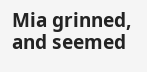Mia grinned, and seemed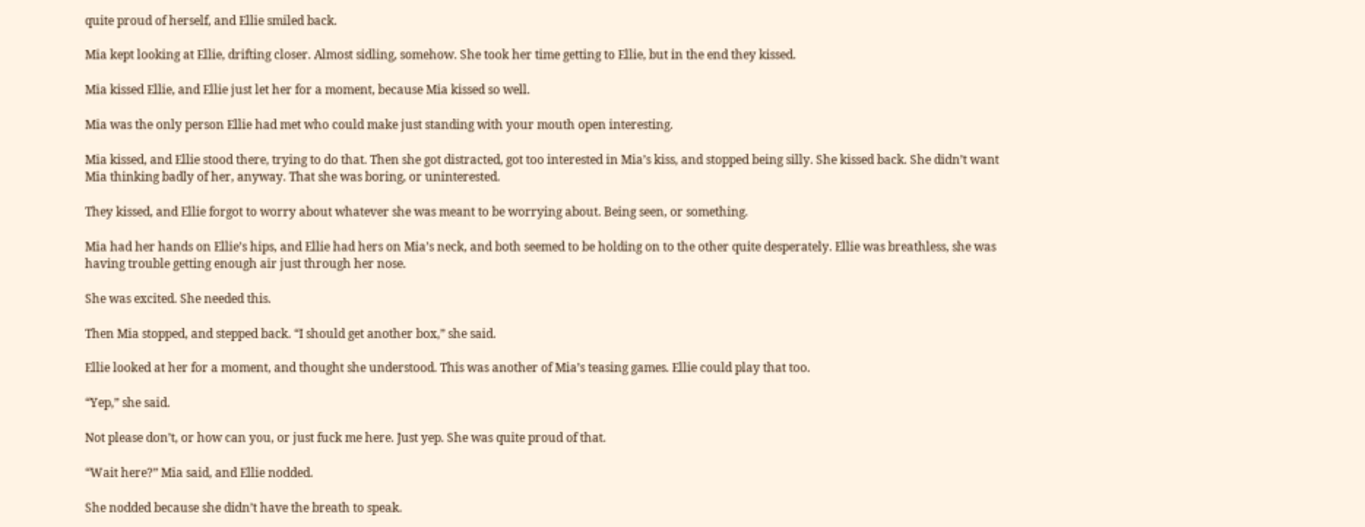quite proud of herself, and Ellie smiled back.

Mia kept looking at Ellie, drifting closer. Almost sidling, somehow. She took her time getting to Ellie, but in the end they kissed.

Mia kissed Ellie, and Ellie just let her for a moment, because Mia kissed so well.

Mia was the only person Ellie had met who could make just standing with your mouth open interesting.

Mia kissed, and Ellie stood there, trying to do that. Then she got distracted, got too interested in Mia’s kiss, and stopped being silly. She kissed back. She didn’t want Mia thinking badly of her, anyway. That she was boring, or uninterested.

They kissed, and Ellie forgot to worry about whatever she was meant to be worrying about. Being seen, or something.

Mia had her hands on Ellie’s hips, and Ellie had hers on Mia’s neck, and both seemed to be holding on to the other quite desperately. Ellie was breathless, she was having trouble getting enough air just through her nose.

She was excited. She needed this.

Then Mia stopped, and stepped back. “I should get another box,” she said.

Ellie looked at her for a moment, and thought she understood. This was another of Mia’s teasing games. Ellie could play that too.

“Yep,” she said.

Not please don’t, or how can you, or just fuck me here. Just yep. She was quite proud of that.

“Wait here?” Mia said, and Ellie nodded.

She nodded because she didn’t have the breath to speak.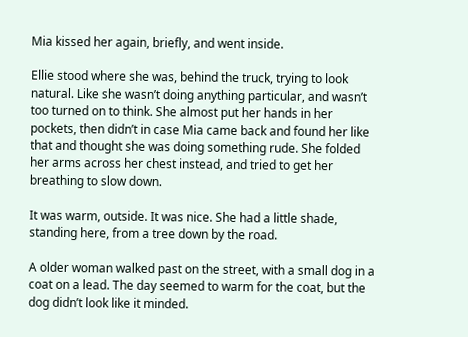Mia kissed her again, briefly, and went inside.

Ellie stood where she was, behind the truck, trying to look natural. Like she wasn’t doing anything particular, and wasn’t too turned on to think. She almost put her hands in her pockets, then didn’t in case Mia came back and found her like that and thought she was doing something rude. She folded her arms across her chest instead, and tried to get her breathing to slow down.

It was warm, outside. It was nice. She had a little shade, standing here, from a tree down by the road.

A older woman walked past on the street, with a small dog in a coat on a lead. The day seemed to warm for the coat, but the dog didn’t look like it minded.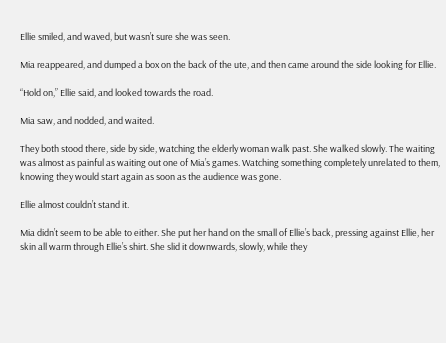Ellie smiled, and waved, but wasn’t sure she was seen.

Mia reappeared, and dumped a box on the back of the ute, and then came around the side looking for Ellie.

“Hold on,” Ellie said, and looked towards the road.

Mia saw, and nodded, and waited.

They both stood there, side by side, watching the elderly woman walk past. She walked slowly. The waiting was almost as painful as waiting out one of Mia’s games. Watching something completely unrelated to them, knowing they would start again as soon as the audience was gone.

Ellie almost couldn’t stand it.

Mia didn’t seem to be able to either. She put her hand on the small of Ellie’s back, pressing against Ellie, her skin all warm through Ellie’s shirt. She slid it downwards, slowly, while they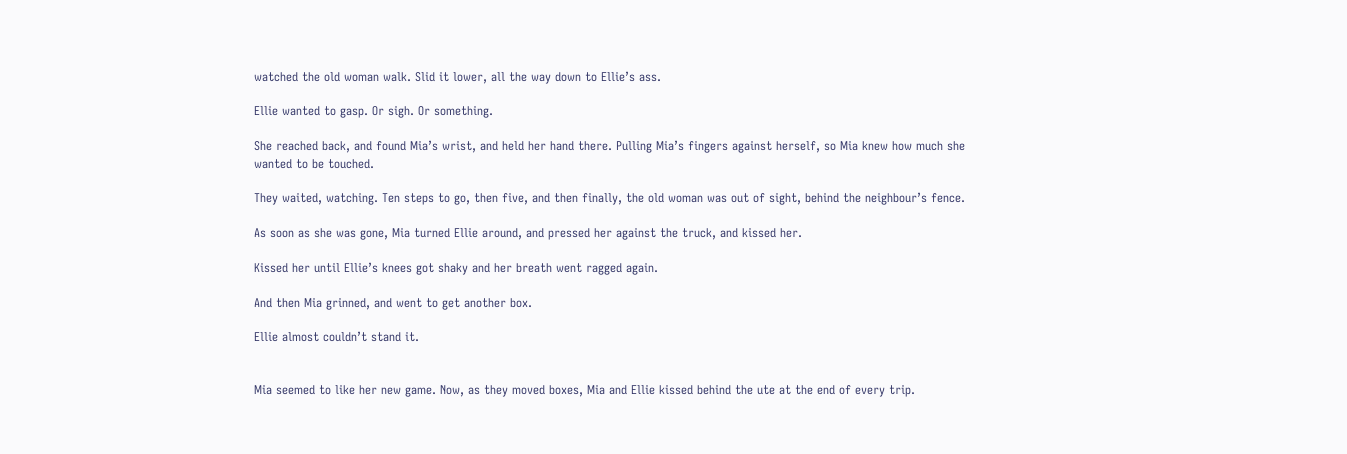watched the old woman walk. Slid it lower, all the way down to Ellie’s ass.

Ellie wanted to gasp. Or sigh. Or something.

She reached back, and found Mia’s wrist, and held her hand there. Pulling Mia’s fingers against herself, so Mia knew how much she wanted to be touched.

They waited, watching. Ten steps to go, then five, and then finally, the old woman was out of sight, behind the neighbour’s fence.

As soon as she was gone, Mia turned Ellie around, and pressed her against the truck, and kissed her.

Kissed her until Ellie’s knees got shaky and her breath went ragged again.

And then Mia grinned, and went to get another box.

Ellie almost couldn’t stand it.


Mia seemed to like her new game. Now, as they moved boxes, Mia and Ellie kissed behind the ute at the end of every trip.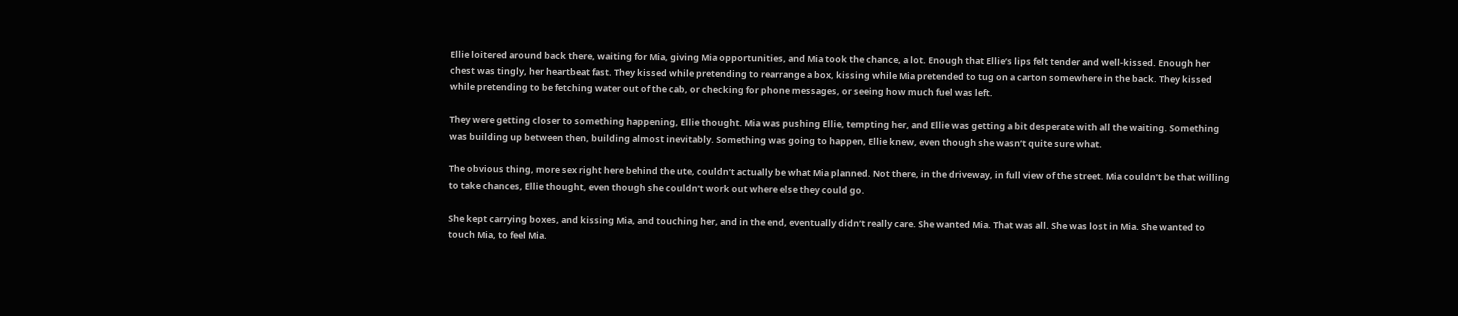Ellie loitered around back there, waiting for Mia, giving Mia opportunities, and Mia took the chance, a lot. Enough that Ellie’s lips felt tender and well-kissed. Enough her chest was tingly, her heartbeat fast. They kissed while pretending to rearrange a box, kissing while Mia pretended to tug on a carton somewhere in the back. They kissed while pretending to be fetching water out of the cab, or checking for phone messages, or seeing how much fuel was left.

They were getting closer to something happening, Ellie thought. Mia was pushing Ellie, tempting her, and Ellie was getting a bit desperate with all the waiting. Something was building up between then, building almost inevitably. Something was going to happen, Ellie knew, even though she wasn’t quite sure what.

The obvious thing, more sex right here behind the ute, couldn’t actually be what Mia planned. Not there, in the driveway, in full view of the street. Mia couldn’t be that willing to take chances, Ellie thought, even though she couldn’t work out where else they could go.

She kept carrying boxes, and kissing Mia, and touching her, and in the end, eventually didn’t really care. She wanted Mia. That was all. She was lost in Mia. She wanted to touch Mia, to feel Mia.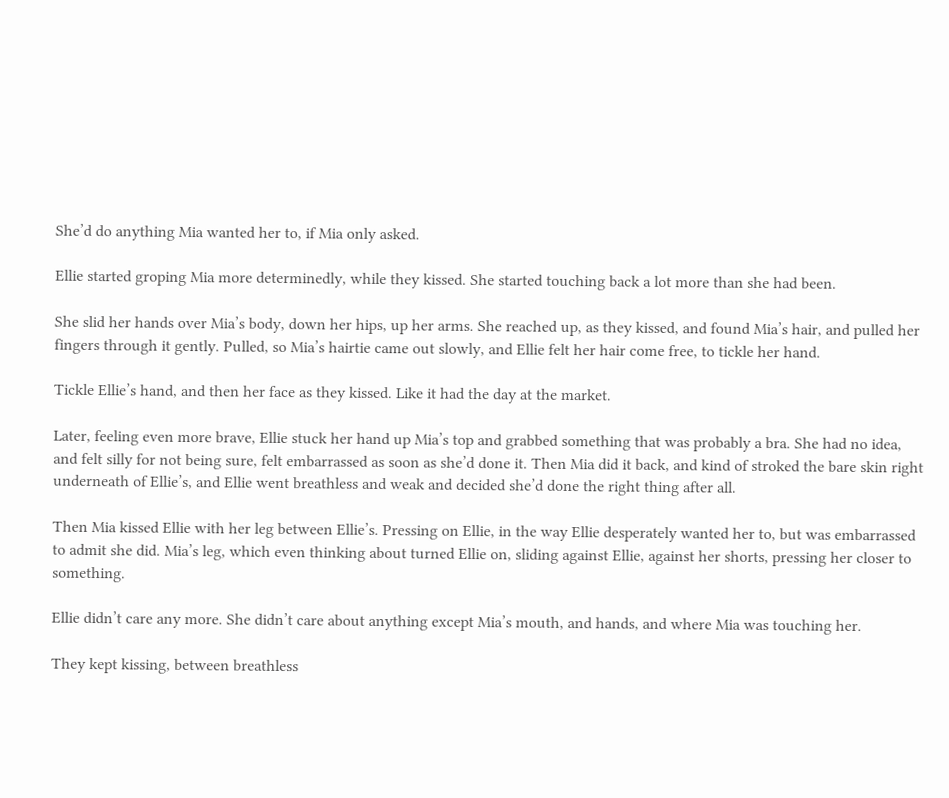She’d do anything Mia wanted her to, if Mia only asked.

Ellie started groping Mia more determinedly, while they kissed. She started touching back a lot more than she had been.

She slid her hands over Mia’s body, down her hips, up her arms. She reached up, as they kissed, and found Mia’s hair, and pulled her fingers through it gently. Pulled, so Mia’s hairtie came out slowly, and Ellie felt her hair come free, to tickle her hand.

Tickle Ellie’s hand, and then her face as they kissed. Like it had the day at the market.

Later, feeling even more brave, Ellie stuck her hand up Mia’s top and grabbed something that was probably a bra. She had no idea, and felt silly for not being sure, felt embarrassed as soon as she’d done it. Then Mia did it back, and kind of stroked the bare skin right underneath of Ellie’s, and Ellie went breathless and weak and decided she’d done the right thing after all.

Then Mia kissed Ellie with her leg between Ellie’s. Pressing on Ellie, in the way Ellie desperately wanted her to, but was embarrassed to admit she did. Mia’s leg, which even thinking about turned Ellie on, sliding against Ellie, against her shorts, pressing her closer to something.

Ellie didn’t care any more. She didn’t care about anything except Mia’s mouth, and hands, and where Mia was touching her.

They kept kissing, between breathless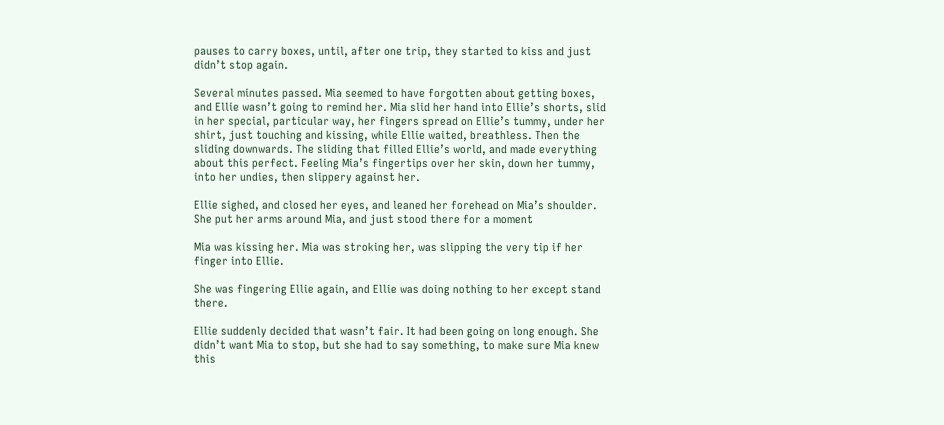pauses to carry boxes, until, after one trip, they started to kiss and just didn’t stop again.

Several minutes passed. Mia seemed to have forgotten about getting boxes, and Ellie wasn’t going to remind her. Mia slid her hand into Ellie’s shorts, slid in her special, particular way, her fingers spread on Ellie’s tummy, under her shirt, just touching and kissing, while Ellie waited, breathless. Then the sliding downwards. The sliding that filled Ellie’s world, and made everything about this perfect. Feeling Mia’s fingertips over her skin, down her tummy, into her undies, then slippery against her.

Ellie sighed, and closed her eyes, and leaned her forehead on Mia’s shoulder. She put her arms around Mia, and just stood there for a moment

Mia was kissing her. Mia was stroking her, was slipping the very tip if her finger into Ellie.

She was fingering Ellie again, and Ellie was doing nothing to her except stand there.

Ellie suddenly decided that wasn’t fair. It had been going on long enough. She didn’t want Mia to stop, but she had to say something, to make sure Mia knew this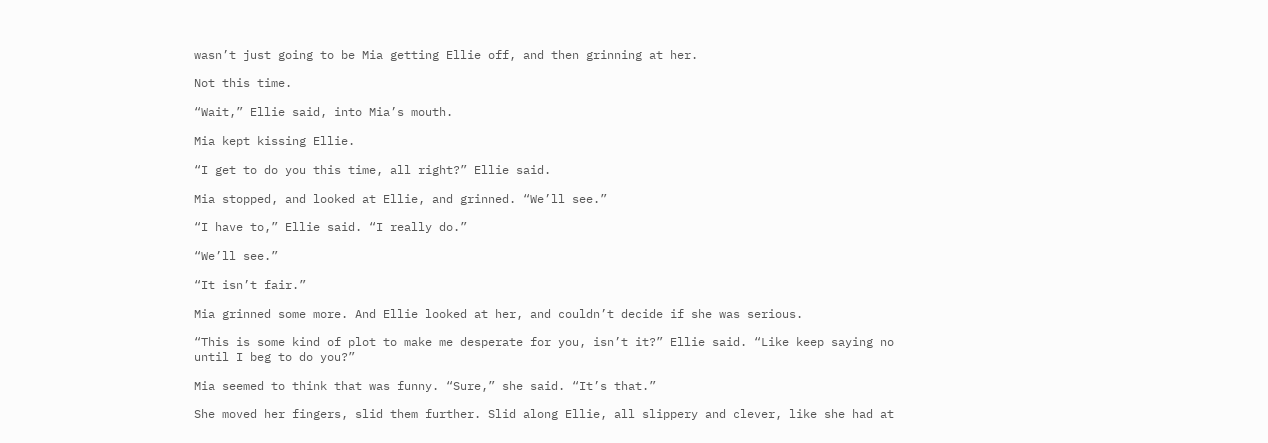wasn’t just going to be Mia getting Ellie off, and then grinning at her.

Not this time.

“Wait,” Ellie said, into Mia’s mouth.

Mia kept kissing Ellie.

“I get to do you this time, all right?” Ellie said.

Mia stopped, and looked at Ellie, and grinned. “We’ll see.”

“I have to,” Ellie said. “I really do.”

“We’ll see.”

“It isn’t fair.”

Mia grinned some more. And Ellie looked at her, and couldn’t decide if she was serious.

“This is some kind of plot to make me desperate for you, isn’t it?” Ellie said. “Like keep saying no until I beg to do you?”

Mia seemed to think that was funny. “Sure,” she said. “It’s that.”

She moved her fingers, slid them further. Slid along Ellie, all slippery and clever, like she had at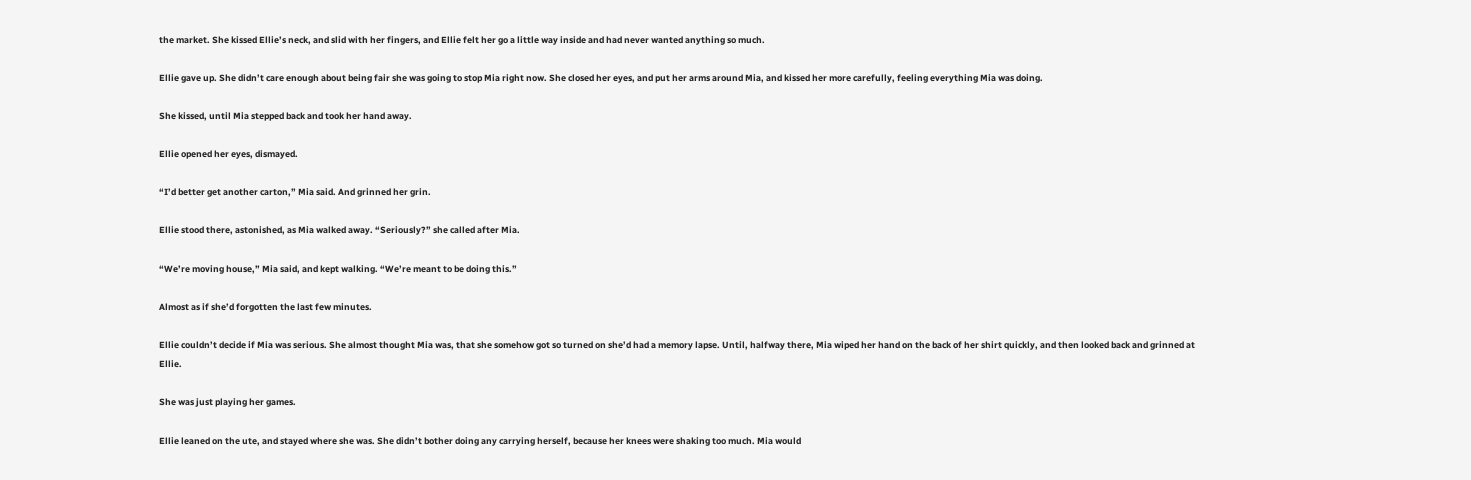the market. She kissed Ellie’s neck, and slid with her fingers, and Ellie felt her go a little way inside and had never wanted anything so much.

Ellie gave up. She didn’t care enough about being fair she was going to stop Mia right now. She closed her eyes, and put her arms around Mia, and kissed her more carefully, feeling everything Mia was doing.

She kissed, until Mia stepped back and took her hand away.

Ellie opened her eyes, dismayed.

“I’d better get another carton,” Mia said. And grinned her grin.

Ellie stood there, astonished, as Mia walked away. “Seriously?” she called after Mia.

“We’re moving house,” Mia said, and kept walking. “We’re meant to be doing this.”

Almost as if she’d forgotten the last few minutes.

Ellie couldn’t decide if Mia was serious. She almost thought Mia was, that she somehow got so turned on she’d had a memory lapse. Until, halfway there, Mia wiped her hand on the back of her shirt quickly, and then looked back and grinned at Ellie.

She was just playing her games.

Ellie leaned on the ute, and stayed where she was. She didn’t bother doing any carrying herself, because her knees were shaking too much. Mia would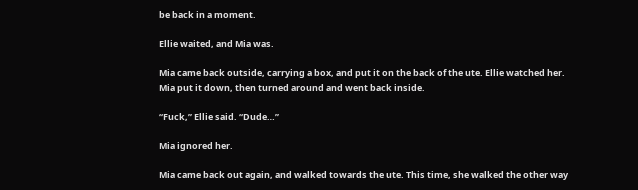be back in a moment.

Ellie waited, and Mia was.

Mia came back outside, carrying a box, and put it on the back of the ute. Ellie watched her. Mia put it down, then turned around and went back inside.

“Fuck,” Ellie said. “Dude…”

Mia ignored her.

Mia came back out again, and walked towards the ute. This time, she walked the other way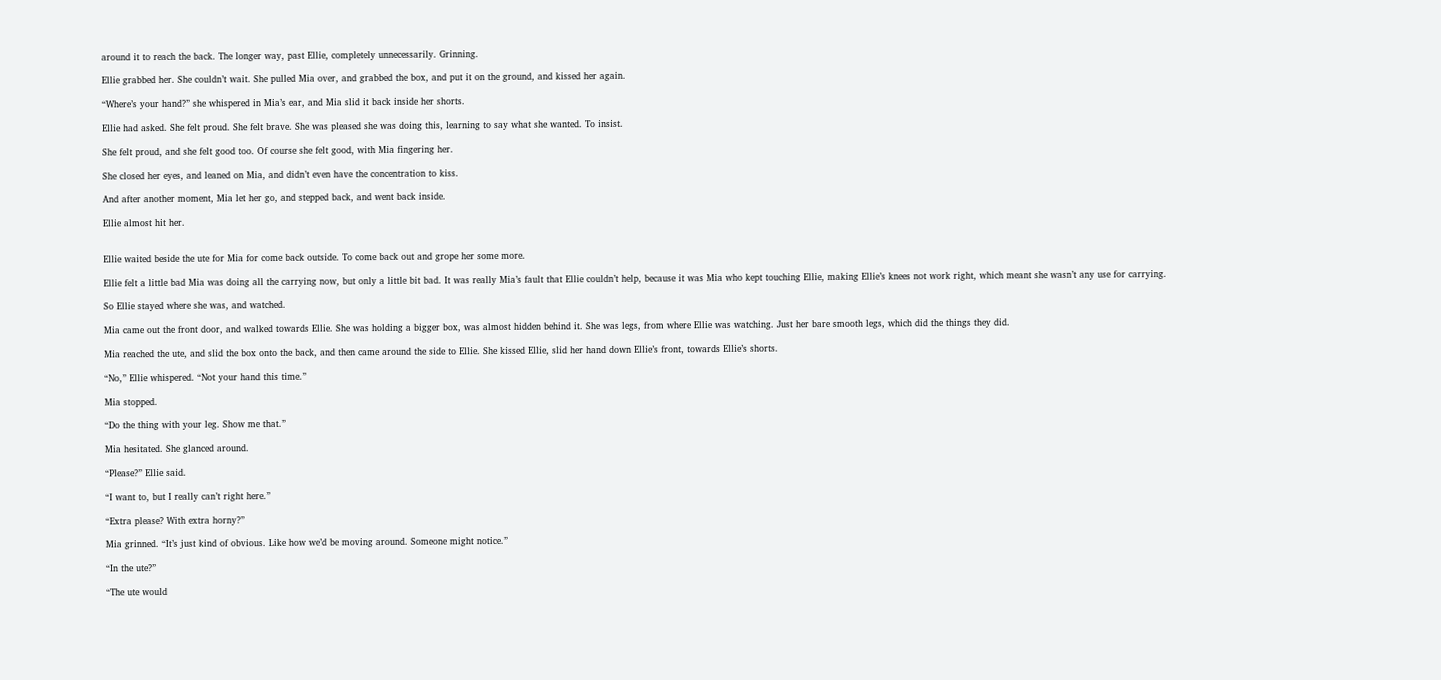around it to reach the back. The longer way, past Ellie, completely unnecessarily. Grinning.

Ellie grabbed her. She couldn’t wait. She pulled Mia over, and grabbed the box, and put it on the ground, and kissed her again.

“Where’s your hand?” she whispered in Mia’s ear, and Mia slid it back inside her shorts.

Ellie had asked. She felt proud. She felt brave. She was pleased she was doing this, learning to say what she wanted. To insist.

She felt proud, and she felt good too. Of course she felt good, with Mia fingering her.

She closed her eyes, and leaned on Mia, and didn’t even have the concentration to kiss.

And after another moment, Mia let her go, and stepped back, and went back inside.

Ellie almost hit her.


Ellie waited beside the ute for Mia for come back outside. To come back out and grope her some more.

Ellie felt a little bad Mia was doing all the carrying now, but only a little bit bad. It was really Mia’s fault that Ellie couldn’t help, because it was Mia who kept touching Ellie, making Ellie’s knees not work right, which meant she wasn’t any use for carrying.

So Ellie stayed where she was, and watched.

Mia came out the front door, and walked towards Ellie. She was holding a bigger box, was almost hidden behind it. She was legs, from where Ellie was watching. Just her bare smooth legs, which did the things they did.

Mia reached the ute, and slid the box onto the back, and then came around the side to Ellie. She kissed Ellie, slid her hand down Ellie’s front, towards Ellie’s shorts.

“No,” Ellie whispered. “Not your hand this time.”

Mia stopped.

“Do the thing with your leg. Show me that.”

Mia hesitated. She glanced around.

“Please?” Ellie said.

“I want to, but I really can’t right here.”

“Extra please? With extra horny?”

Mia grinned. “It’s just kind of obvious. Like how we’d be moving around. Someone might notice.”

“In the ute?”

“The ute would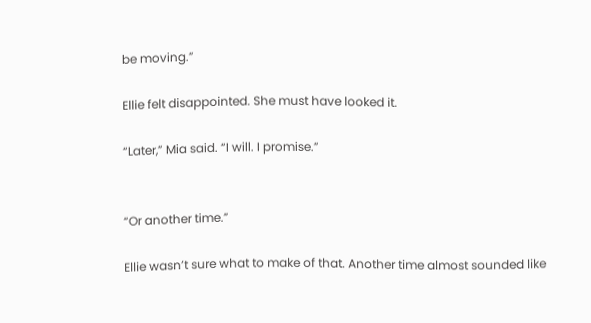be moving.”

Ellie felt disappointed. She must have looked it.

“Later,” Mia said. “I will. I promise.”


“Or another time.”

Ellie wasn’t sure what to make of that. Another time almost sounded like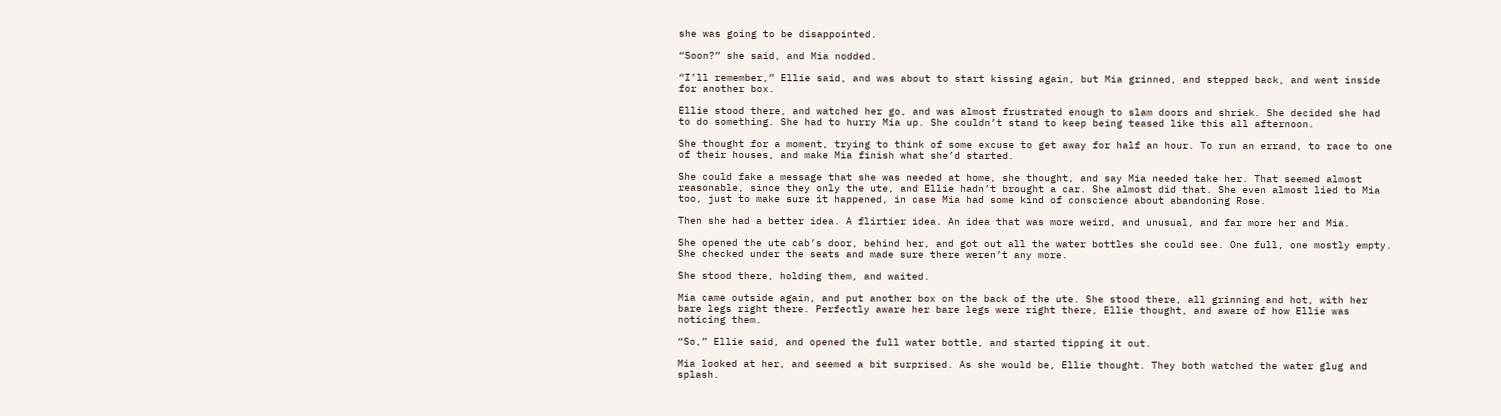she was going to be disappointed.

“Soon?” she said, and Mia nodded.

“I’ll remember,” Ellie said, and was about to start kissing again, but Mia grinned, and stepped back, and went inside for another box.

Ellie stood there, and watched her go, and was almost frustrated enough to slam doors and shriek. She decided she had to do something. She had to hurry Mia up. She couldn’t stand to keep being teased like this all afternoon.

She thought for a moment, trying to think of some excuse to get away for half an hour. To run an errand, to race to one of their houses, and make Mia finish what she’d started.

She could fake a message that she was needed at home, she thought, and say Mia needed take her. That seemed almost reasonable, since they only the ute, and Ellie hadn’t brought a car. She almost did that. She even almost lied to Mia too, just to make sure it happened, in case Mia had some kind of conscience about abandoning Rose.

Then she had a better idea. A flirtier idea. An idea that was more weird, and unusual, and far more her and Mia.

She opened the ute cab’s door, behind her, and got out all the water bottles she could see. One full, one mostly empty. She checked under the seats and made sure there weren’t any more.

She stood there, holding them, and waited.

Mia came outside again, and put another box on the back of the ute. She stood there, all grinning and hot, with her bare legs right there. Perfectly aware her bare legs were right there, Ellie thought, and aware of how Ellie was noticing them.

“So,” Ellie said, and opened the full water bottle, and started tipping it out.

Mia looked at her, and seemed a bit surprised. As she would be, Ellie thought. They both watched the water glug and splash.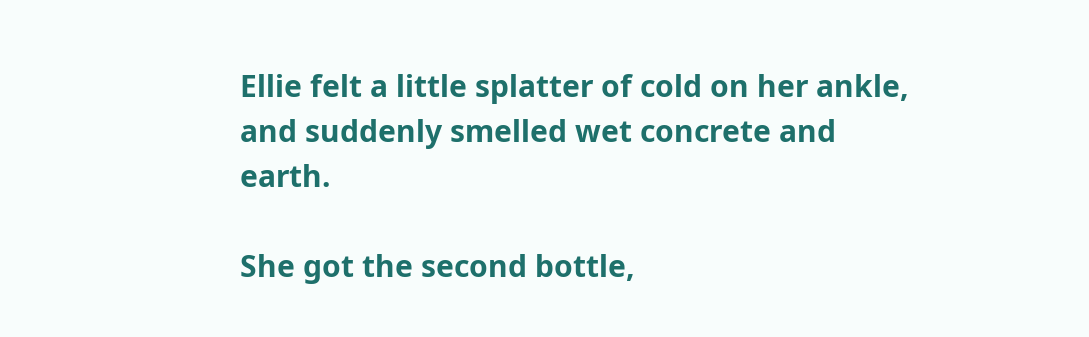Ellie felt a little splatter of cold on her ankle, and suddenly smelled wet concrete and earth.

She got the second bottle,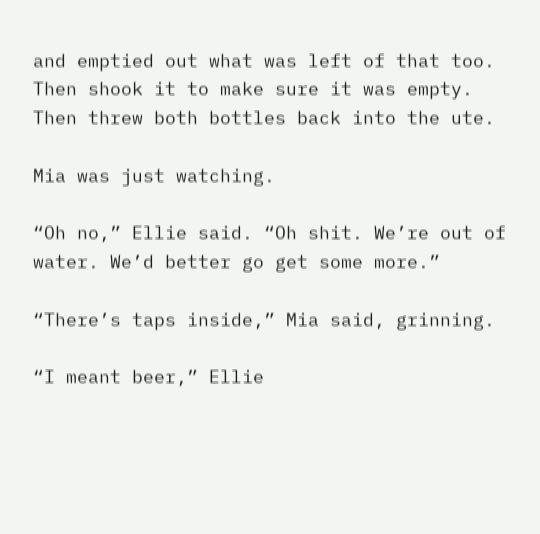and emptied out what was left of that too. Then shook it to make sure it was empty. Then threw both bottles back into the ute.

Mia was just watching.

“Oh no,” Ellie said. “Oh shit. We’re out of water. We’d better go get some more.”

“There’s taps inside,” Mia said, grinning.

“I meant beer,” Ellie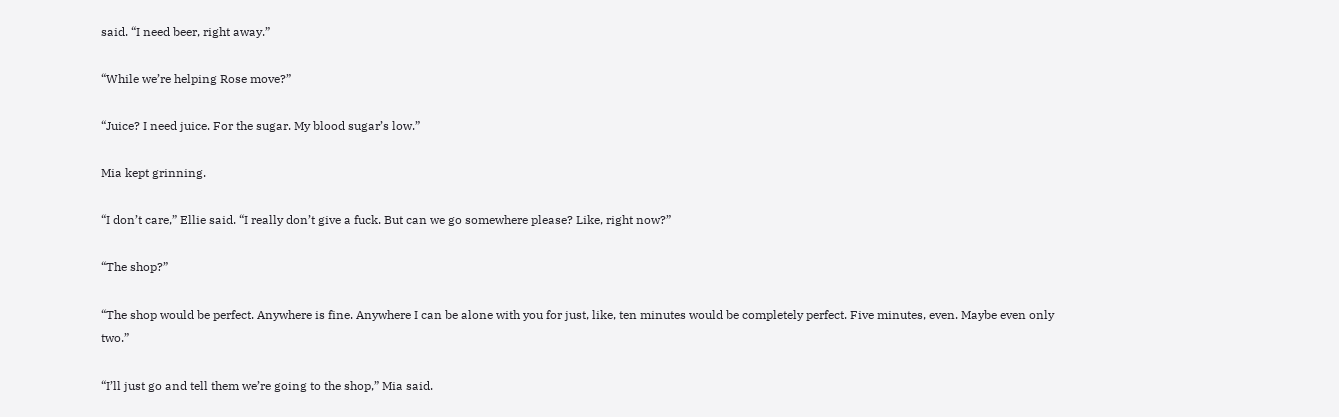said. “I need beer, right away.”

“While we’re helping Rose move?”

“Juice? I need juice. For the sugar. My blood sugar’s low.”

Mia kept grinning.

“I don’t care,” Ellie said. “I really don’t give a fuck. But can we go somewhere please? Like, right now?”

“The shop?”

“The shop would be perfect. Anywhere is fine. Anywhere I can be alone with you for just, like, ten minutes would be completely perfect. Five minutes, even. Maybe even only two.”

“I’ll just go and tell them we’re going to the shop,” Mia said.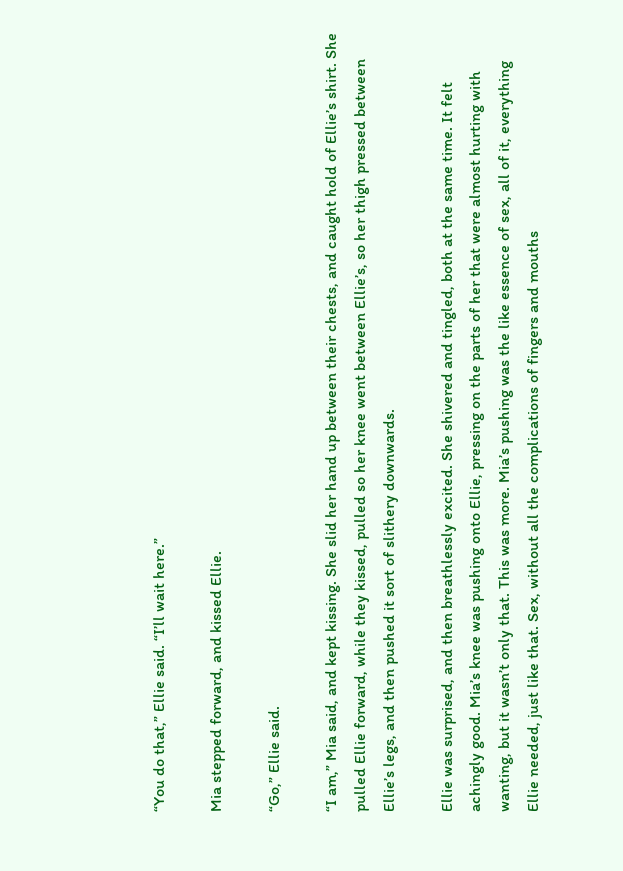“You do that,” Ellie said. “I’ll wait here.”

Mia stepped forward, and kissed Ellie.

“Go,” Ellie said.

“I am,” Mia said, and kept kissing. She slid her hand up between their chests, and caught hold of Ellie’s shirt. She pulled Ellie forward, while they kissed, pulled so her knee went between Ellie’s, so her thigh pressed between Ellie’s legs, and then pushed it sort of slithery downwards.

Ellie was surprised, and then breathlessly excited. She shivered and tingled, both at the same time. It felt achingly good. Mia’s knee was pushing onto Ellie, pressing on the parts of her that were almost hurting with wanting, but it wasn’t only that. This was more. Mia’s pushing was the like essence of sex, all of it, everything Ellie needed, just like that. Sex, without all the complications of fingers and mouths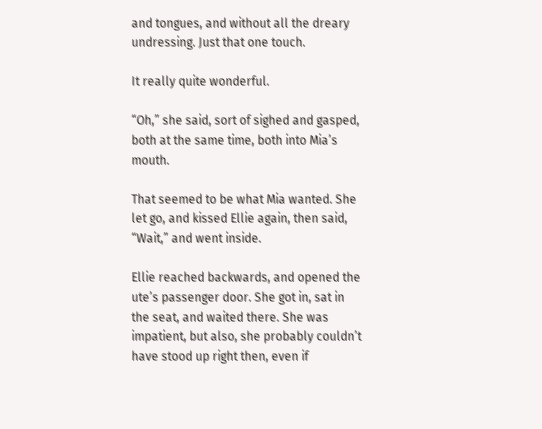and tongues, and without all the dreary undressing. Just that one touch.

It really quite wonderful.

“Oh,” she said, sort of sighed and gasped, both at the same time, both into Mia’s mouth.

That seemed to be what Mia wanted. She let go, and kissed Ellie again, then said, “Wait,” and went inside.

Ellie reached backwards, and opened the ute’s passenger door. She got in, sat in the seat, and waited there. She was impatient, but also, she probably couldn’t have stood up right then, even if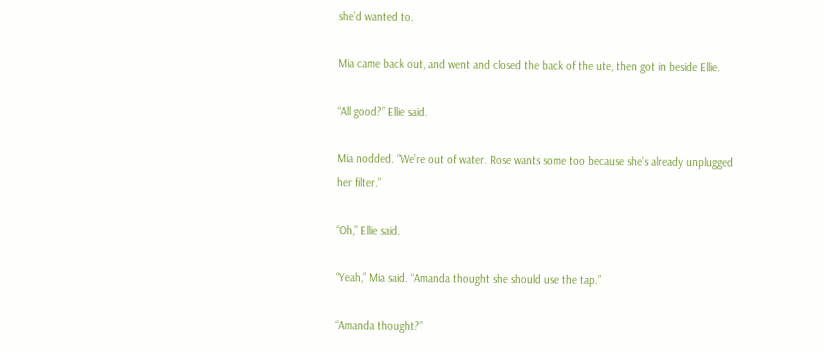she’d wanted to.

Mia came back out, and went and closed the back of the ute, then got in beside Ellie.

“All good?” Ellie said.

Mia nodded. “We’re out of water. Rose wants some too because she’s already unplugged her filter.”

“Oh,” Ellie said.

“Yeah,” Mia said. “Amanda thought she should use the tap.”

“Amanda thought?”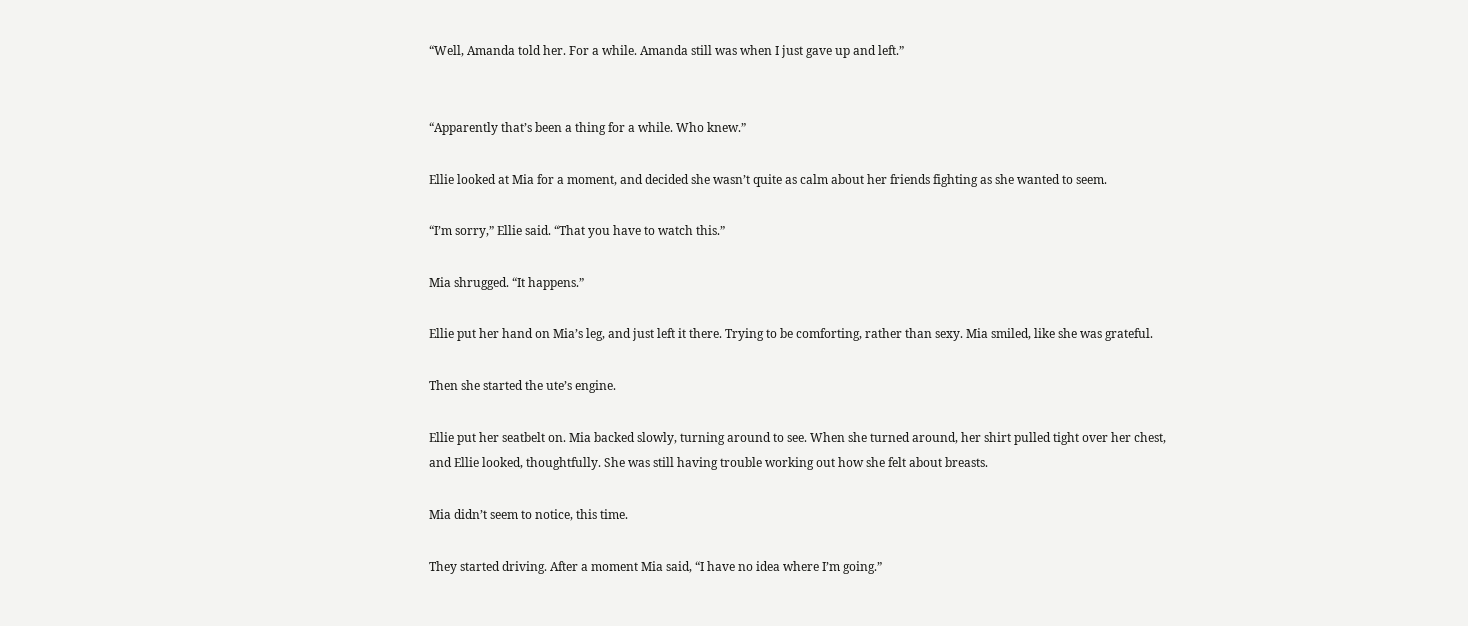“Well, Amanda told her. For a while. Amanda still was when I just gave up and left.”


“Apparently that’s been a thing for a while. Who knew.”

Ellie looked at Mia for a moment, and decided she wasn’t quite as calm about her friends fighting as she wanted to seem.

“I’m sorry,” Ellie said. “That you have to watch this.”

Mia shrugged. “It happens.”

Ellie put her hand on Mia’s leg, and just left it there. Trying to be comforting, rather than sexy. Mia smiled, like she was grateful.

Then she started the ute’s engine.

Ellie put her seatbelt on. Mia backed slowly, turning around to see. When she turned around, her shirt pulled tight over her chest, and Ellie looked, thoughtfully. She was still having trouble working out how she felt about breasts.

Mia didn’t seem to notice, this time.

They started driving. After a moment Mia said, “I have no idea where I’m going.”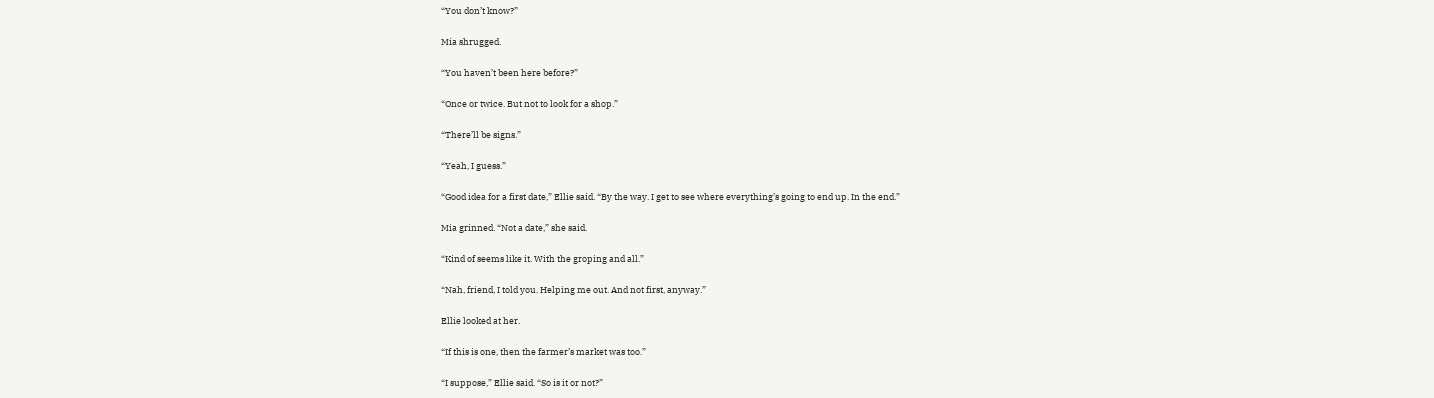“You don’t know?”

Mia shrugged.

“You haven’t been here before?”

“Once or twice. But not to look for a shop.”

“There’ll be signs.”

“Yeah, I guess.”

“Good idea for a first date,” Ellie said. “By the way. I get to see where everything’s going to end up. In the end.”

Mia grinned. “Not a date,” she said.

“Kind of seems like it. With the groping and all.”

“Nah, friend, I told you. Helping me out. And not first, anyway.”

Ellie looked at her.

“If this is one, then the farmer’s market was too.”

“I suppose,” Ellie said. “So is it or not?”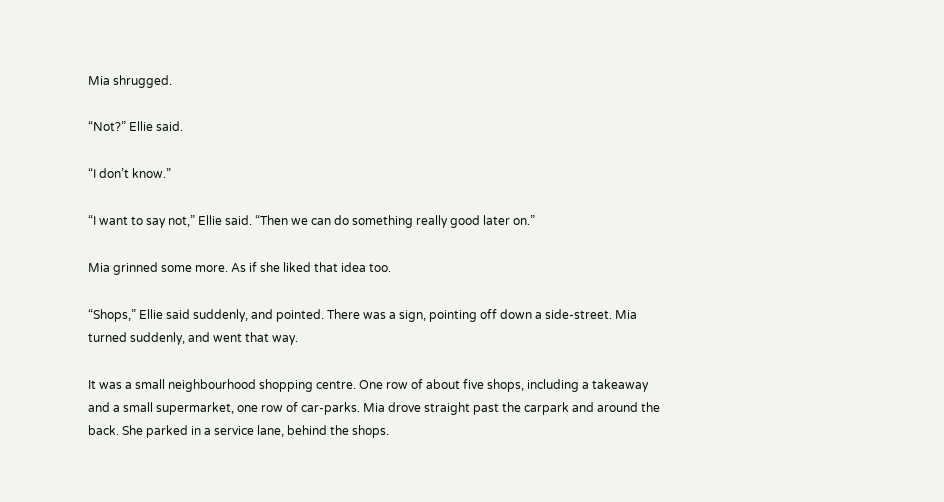Mia shrugged.

“Not?” Ellie said.

“I don’t know.”

“I want to say not,” Ellie said. “Then we can do something really good later on.”

Mia grinned some more. As if she liked that idea too.

“Shops,” Ellie said suddenly, and pointed. There was a sign, pointing off down a side-street. Mia turned suddenly, and went that way.

It was a small neighbourhood shopping centre. One row of about five shops, including a takeaway and a small supermarket, one row of car-parks. Mia drove straight past the carpark and around the back. She parked in a service lane, behind the shops.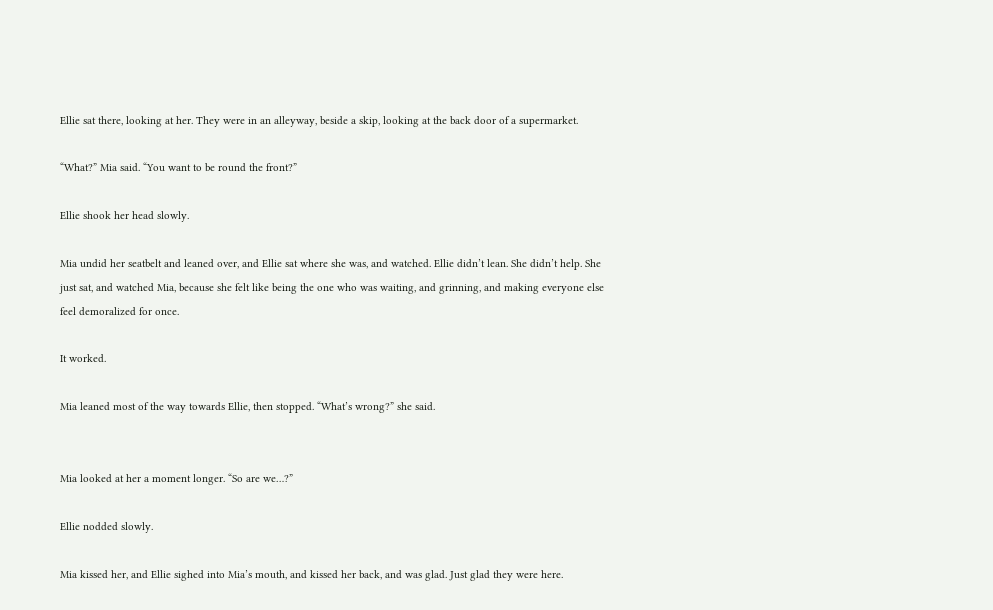Ellie sat there, looking at her. They were in an alleyway, beside a skip, looking at the back door of a supermarket.

“What?” Mia said. “You want to be round the front?”

Ellie shook her head slowly.

Mia undid her seatbelt and leaned over, and Ellie sat where she was, and watched. Ellie didn’t lean. She didn’t help. She just sat, and watched Mia, because she felt like being the one who was waiting, and grinning, and making everyone else feel demoralized for once.

It worked.

Mia leaned most of the way towards Ellie, then stopped. “What’s wrong?” she said.


Mia looked at her a moment longer. “So are we…?”

Ellie nodded slowly.

Mia kissed her, and Ellie sighed into Mia’s mouth, and kissed her back, and was glad. Just glad they were here.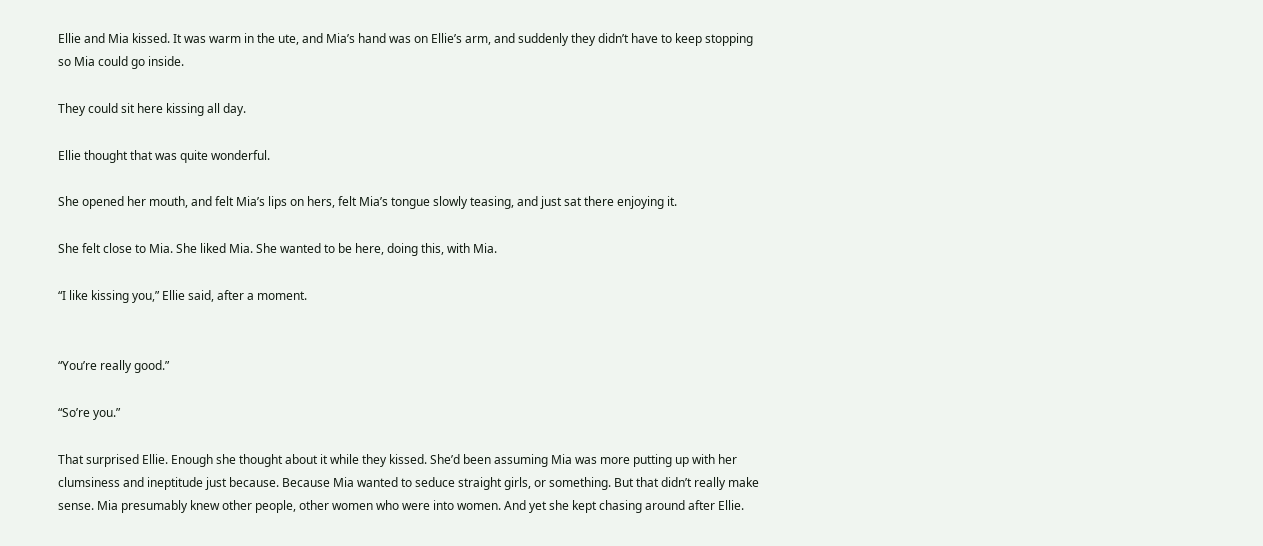Ellie and Mia kissed. It was warm in the ute, and Mia’s hand was on Ellie’s arm, and suddenly they didn’t have to keep stopping so Mia could go inside.

They could sit here kissing all day.

Ellie thought that was quite wonderful.

She opened her mouth, and felt Mia’s lips on hers, felt Mia’s tongue slowly teasing, and just sat there enjoying it.

She felt close to Mia. She liked Mia. She wanted to be here, doing this, with Mia.

“I like kissing you,” Ellie said, after a moment.


“You’re really good.”

“So’re you.”

That surprised Ellie. Enough she thought about it while they kissed. She’d been assuming Mia was more putting up with her clumsiness and ineptitude just because. Because Mia wanted to seduce straight girls, or something. But that didn’t really make sense. Mia presumably knew other people, other women who were into women. And yet she kept chasing around after Ellie.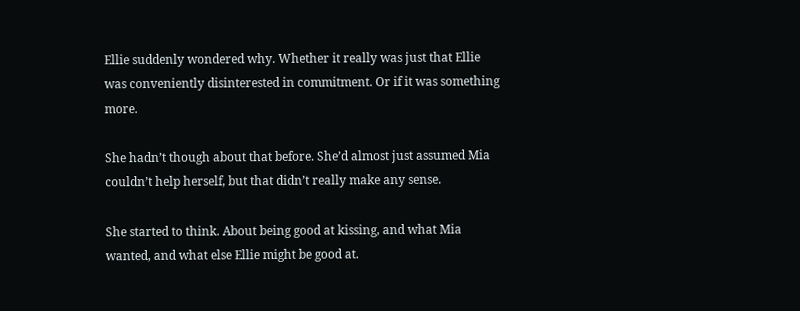Ellie suddenly wondered why. Whether it really was just that Ellie was conveniently disinterested in commitment. Or if it was something more.

She hadn’t though about that before. She’d almost just assumed Mia couldn’t help herself, but that didn’t really make any sense.

She started to think. About being good at kissing, and what Mia wanted, and what else Ellie might be good at.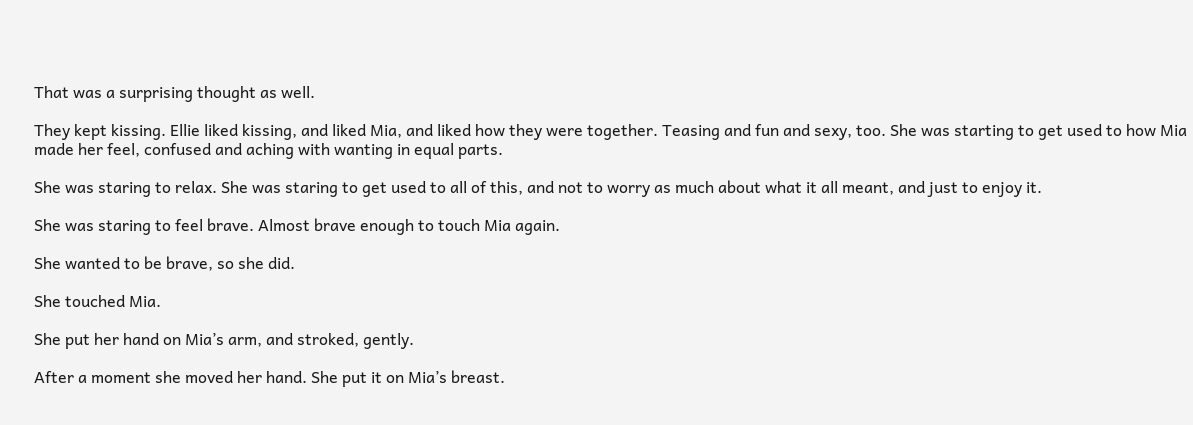That was a surprising thought as well.

They kept kissing. Ellie liked kissing, and liked Mia, and liked how they were together. Teasing and fun and sexy, too. She was starting to get used to how Mia made her feel, confused and aching with wanting in equal parts.

She was staring to relax. She was staring to get used to all of this, and not to worry as much about what it all meant, and just to enjoy it.

She was staring to feel brave. Almost brave enough to touch Mia again.

She wanted to be brave, so she did.

She touched Mia.

She put her hand on Mia’s arm, and stroked, gently.

After a moment she moved her hand. She put it on Mia’s breast.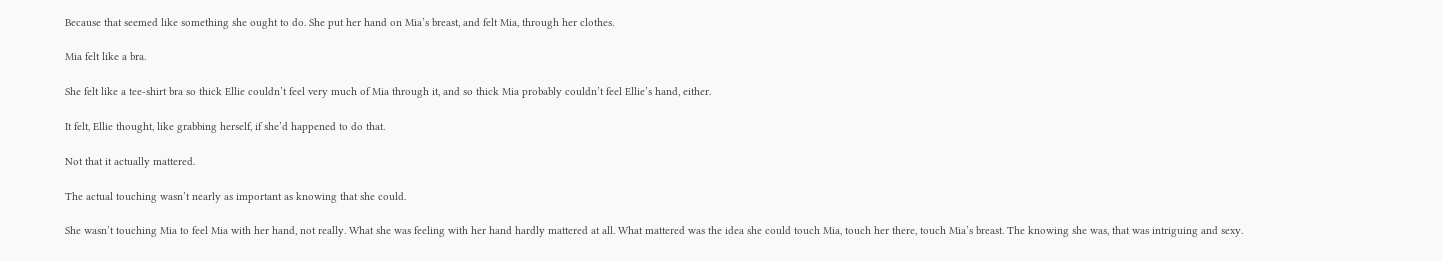Because that seemed like something she ought to do. She put her hand on Mia’s breast, and felt Mia, through her clothes.

Mia felt like a bra.

She felt like a tee-shirt bra so thick Ellie couldn’t feel very much of Mia through it, and so thick Mia probably couldn’t feel Ellie’s hand, either.

It felt, Ellie thought, like grabbing herself, if she’d happened to do that.

Not that it actually mattered.

The actual touching wasn’t nearly as important as knowing that she could.

She wasn’t touching Mia to feel Mia with her hand, not really. What she was feeling with her hand hardly mattered at all. What mattered was the idea she could touch Mia, touch her there, touch Mia’s breast. The knowing she was, that was intriguing and sexy.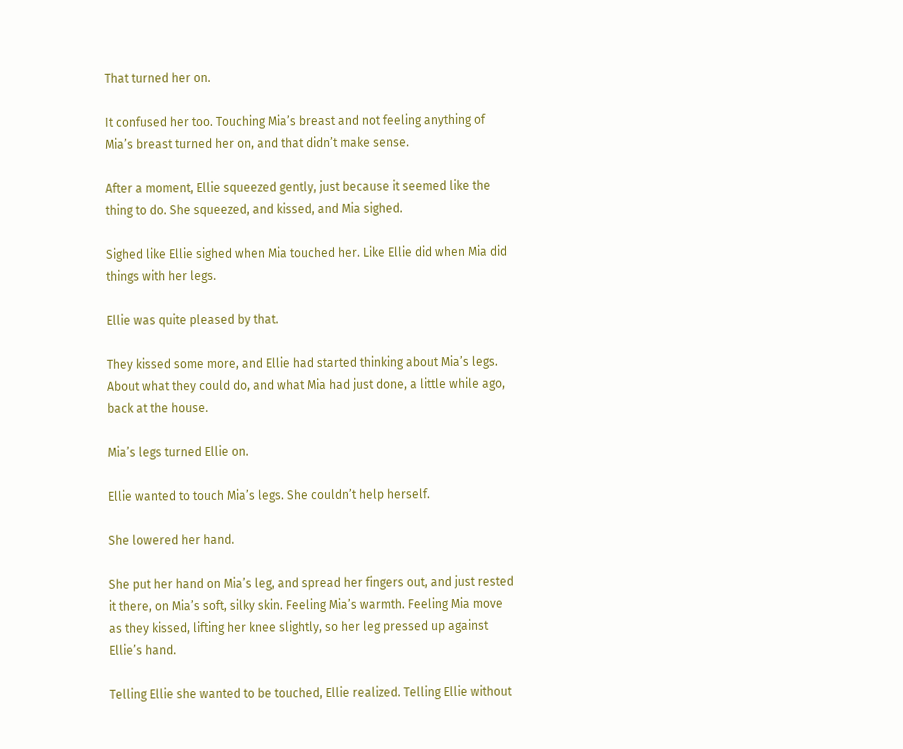That turned her on.

It confused her too. Touching Mia’s breast and not feeling anything of Mia’s breast turned her on, and that didn’t make sense.

After a moment, Ellie squeezed gently, just because it seemed like the thing to do. She squeezed, and kissed, and Mia sighed.

Sighed like Ellie sighed when Mia touched her. Like Ellie did when Mia did things with her legs.

Ellie was quite pleased by that.

They kissed some more, and Ellie had started thinking about Mia’s legs. About what they could do, and what Mia had just done, a little while ago, back at the house.

Mia’s legs turned Ellie on.

Ellie wanted to touch Mia’s legs. She couldn’t help herself.

She lowered her hand.

She put her hand on Mia’s leg, and spread her fingers out, and just rested it there, on Mia’s soft, silky skin. Feeling Mia’s warmth. Feeling Mia move as they kissed, lifting her knee slightly, so her leg pressed up against Ellie’s hand.

Telling Ellie she wanted to be touched, Ellie realized. Telling Ellie without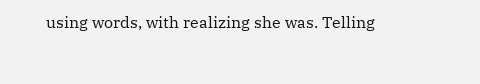using words, with realizing she was. Telling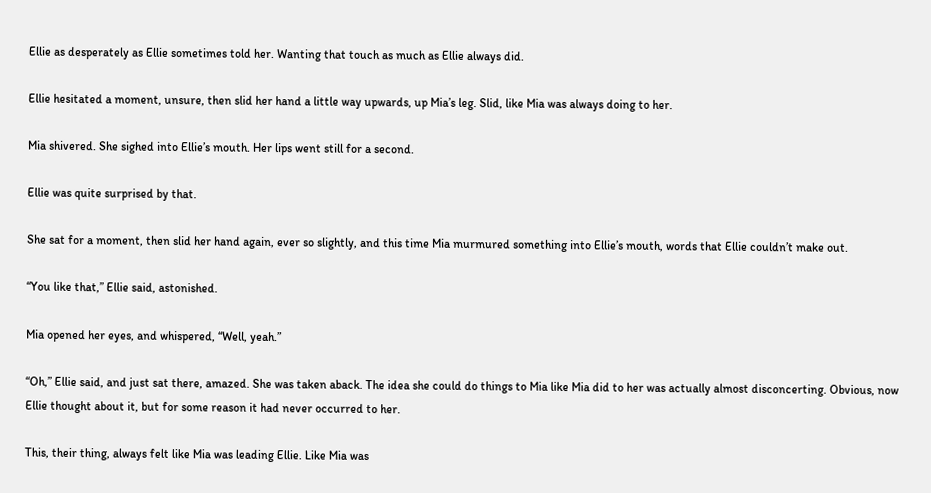Ellie as desperately as Ellie sometimes told her. Wanting that touch as much as Ellie always did.

Ellie hesitated a moment, unsure, then slid her hand a little way upwards, up Mia’s leg. Slid, like Mia was always doing to her.

Mia shivered. She sighed into Ellie’s mouth. Her lips went still for a second.

Ellie was quite surprised by that.

She sat for a moment, then slid her hand again, ever so slightly, and this time Mia murmured something into Ellie’s mouth, words that Ellie couldn’t make out.

“You like that,” Ellie said, astonished.

Mia opened her eyes, and whispered, “Well, yeah.”

“Oh,” Ellie said, and just sat there, amazed. She was taken aback. The idea she could do things to Mia like Mia did to her was actually almost disconcerting. Obvious, now Ellie thought about it, but for some reason it had never occurred to her.

This, their thing, always felt like Mia was leading Ellie. Like Mia was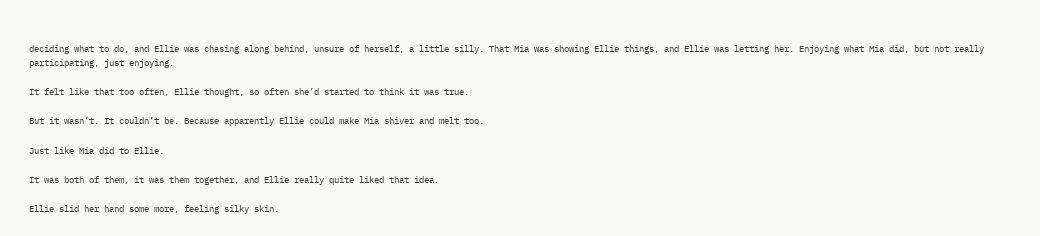deciding what to do, and Ellie was chasing along behind, unsure of herself, a little silly. That Mia was showing Ellie things, and Ellie was letting her. Enjoying what Mia did, but not really participating, just enjoying.

It felt like that too often, Ellie thought, so often she’d started to think it was true.

But it wasn’t. It couldn’t be. Because apparently Ellie could make Mia shiver and melt too.

Just like Mia did to Ellie.

It was both of them, it was them together, and Ellie really quite liked that idea.

Ellie slid her hand some more, feeling silky skin.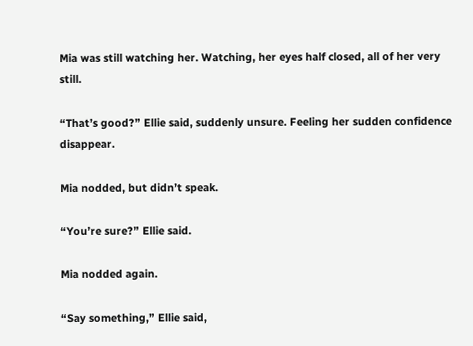Mia was still watching her. Watching, her eyes half closed, all of her very still.

“That’s good?” Ellie said, suddenly unsure. Feeling her sudden confidence disappear.

Mia nodded, but didn’t speak.

“You’re sure?” Ellie said.

Mia nodded again.

“Say something,” Ellie said,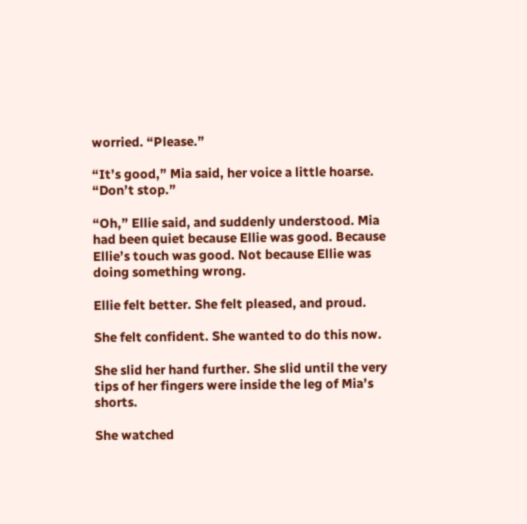worried. “Please.”

“It’s good,” Mia said, her voice a little hoarse. “Don’t stop.”

“Oh,” Ellie said, and suddenly understood. Mia had been quiet because Ellie was good. Because Ellie’s touch was good. Not because Ellie was doing something wrong.

Ellie felt better. She felt pleased, and proud.

She felt confident. She wanted to do this now.

She slid her hand further. She slid until the very tips of her fingers were inside the leg of Mia’s shorts.

She watched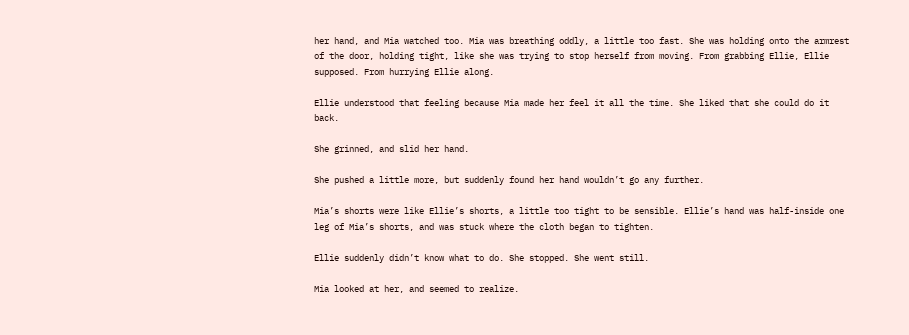her hand, and Mia watched too. Mia was breathing oddly, a little too fast. She was holding onto the armrest of the door, holding tight, like she was trying to stop herself from moving. From grabbing Ellie, Ellie supposed. From hurrying Ellie along.

Ellie understood that feeling because Mia made her feel it all the time. She liked that she could do it back.

She grinned, and slid her hand.

She pushed a little more, but suddenly found her hand wouldn’t go any further.

Mia’s shorts were like Ellie’s shorts, a little too tight to be sensible. Ellie’s hand was half-inside one leg of Mia’s shorts, and was stuck where the cloth began to tighten.

Ellie suddenly didn’t know what to do. She stopped. She went still.

Mia looked at her, and seemed to realize.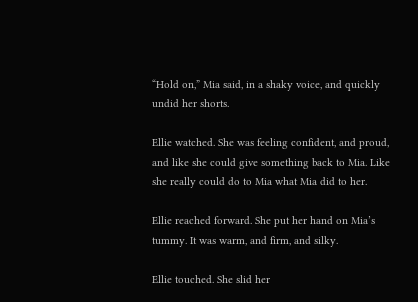“Hold on,” Mia said, in a shaky voice, and quickly undid her shorts.

Ellie watched. She was feeling confident, and proud, and like she could give something back to Mia. Like she really could do to Mia what Mia did to her.

Ellie reached forward. She put her hand on Mia’s tummy. It was warm, and firm, and silky.

Ellie touched. She slid her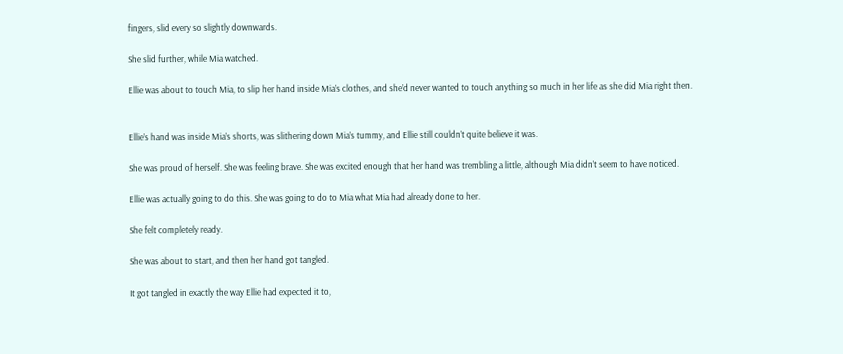fingers, slid every so slightly downwards.

She slid further, while Mia watched.

Ellie was about to touch Mia, to slip her hand inside Mia’s clothes, and she’d never wanted to touch anything so much in her life as she did Mia right then.


Ellie’s hand was inside Mia’s shorts, was slithering down Mia’s tummy, and Ellie still couldn’t quite believe it was.

She was proud of herself. She was feeling brave. She was excited enough that her hand was trembling a little, although Mia didn’t seem to have noticed.

Ellie was actually going to do this. She was going to do to Mia what Mia had already done to her.

She felt completely ready.

She was about to start, and then her hand got tangled.

It got tangled in exactly the way Ellie had expected it to,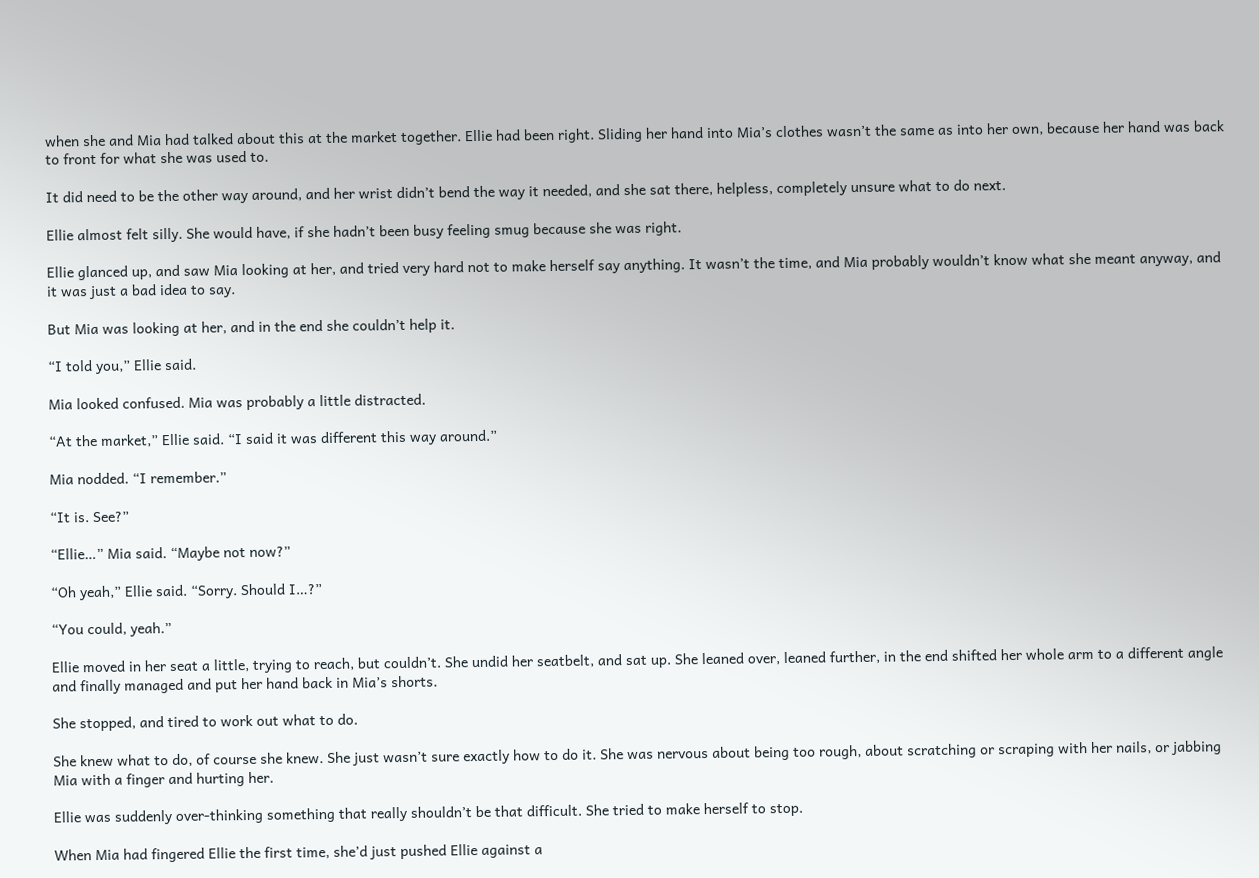when she and Mia had talked about this at the market together. Ellie had been right. Sliding her hand into Mia’s clothes wasn’t the same as into her own, because her hand was back to front for what she was used to.

It did need to be the other way around, and her wrist didn’t bend the way it needed, and she sat there, helpless, completely unsure what to do next.

Ellie almost felt silly. She would have, if she hadn’t been busy feeling smug because she was right.

Ellie glanced up, and saw Mia looking at her, and tried very hard not to make herself say anything. It wasn’t the time, and Mia probably wouldn’t know what she meant anyway, and it was just a bad idea to say.

But Mia was looking at her, and in the end she couldn’t help it.

“I told you,” Ellie said.

Mia looked confused. Mia was probably a little distracted.

“At the market,” Ellie said. “I said it was different this way around.”

Mia nodded. “I remember.”

“It is. See?”

“Ellie…” Mia said. “Maybe not now?”

“Oh yeah,” Ellie said. “Sorry. Should I…?”

“You could, yeah.”

Ellie moved in her seat a little, trying to reach, but couldn’t. She undid her seatbelt, and sat up. She leaned over, leaned further, in the end shifted her whole arm to a different angle and finally managed and put her hand back in Mia’s shorts.

She stopped, and tired to work out what to do.

She knew what to do, of course she knew. She just wasn’t sure exactly how to do it. She was nervous about being too rough, about scratching or scraping with her nails, or jabbing Mia with a finger and hurting her.

Ellie was suddenly over-thinking something that really shouldn’t be that difficult. She tried to make herself to stop.

When Mia had fingered Ellie the first time, she’d just pushed Ellie against a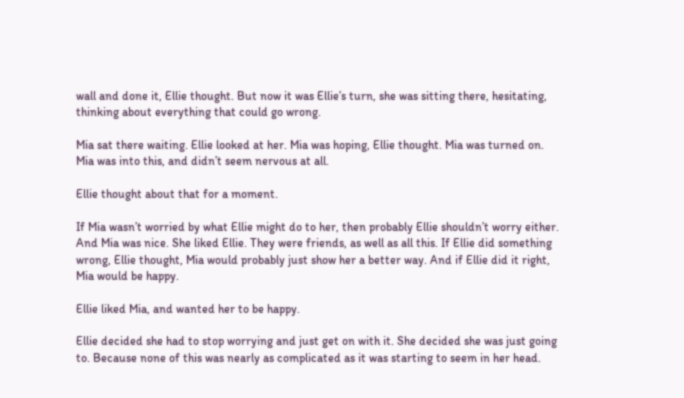wall and done it, Ellie thought. But now it was Ellie’s turn, she was sitting there, hesitating, thinking about everything that could go wrong.

Mia sat there waiting. Ellie looked at her. Mia was hoping, Ellie thought. Mia was turned on. Mia was into this, and didn’t seem nervous at all.

Ellie thought about that for a moment.

If Mia wasn’t worried by what Ellie might do to her, then probably Ellie shouldn’t worry either. And Mia was nice. She liked Ellie. They were friends, as well as all this. If Ellie did something wrong, Ellie thought, Mia would probably just show her a better way. And if Ellie did it right, Mia would be happy.

Ellie liked Mia, and wanted her to be happy.

Ellie decided she had to stop worrying and just get on with it. She decided she was just going to. Because none of this was nearly as complicated as it was starting to seem in her head.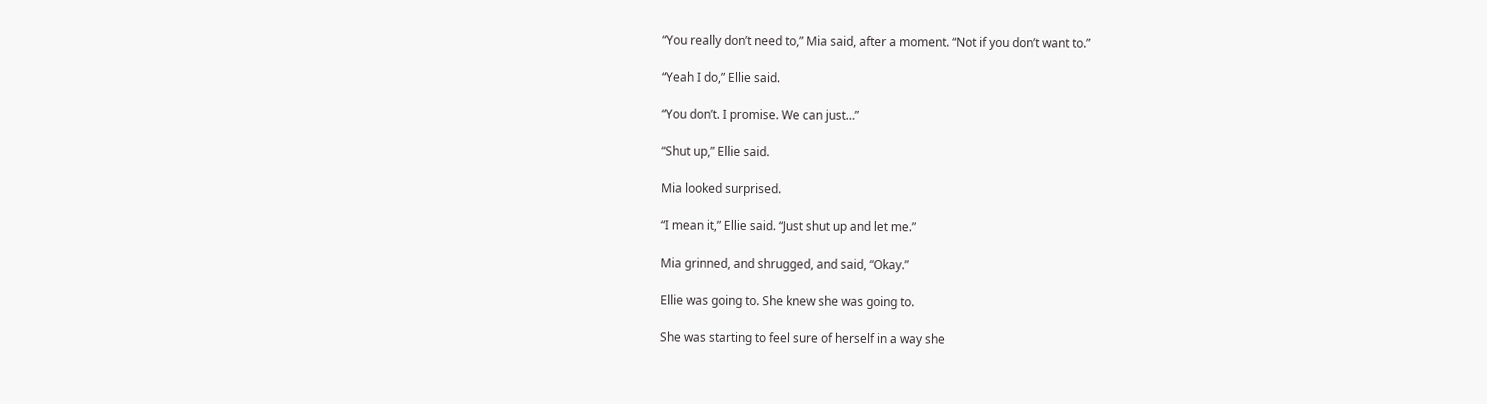“You really don’t need to,” Mia said, after a moment. “Not if you don’t want to.”

“Yeah I do,” Ellie said.

“You don’t. I promise. We can just…”

“Shut up,” Ellie said.

Mia looked surprised.

“I mean it,” Ellie said. “Just shut up and let me.”

Mia grinned, and shrugged, and said, “Okay.”

Ellie was going to. She knew she was going to.

She was starting to feel sure of herself in a way she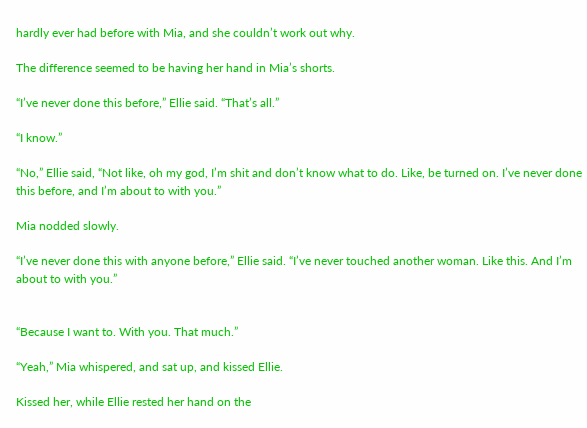hardly ever had before with Mia, and she couldn’t work out why.

The difference seemed to be having her hand in Mia’s shorts.

“I’ve never done this before,” Ellie said. “That’s all.”

“I know.”

“No,” Ellie said, “Not like, oh my god, I’m shit and don’t know what to do. Like, be turned on. I’ve never done this before, and I’m about to with you.”

Mia nodded slowly.

“I’ve never done this with anyone before,” Ellie said. “I’ve never touched another woman. Like this. And I’m about to with you.”


“Because I want to. With you. That much.”

“Yeah,” Mia whispered, and sat up, and kissed Ellie.

Kissed her, while Ellie rested her hand on the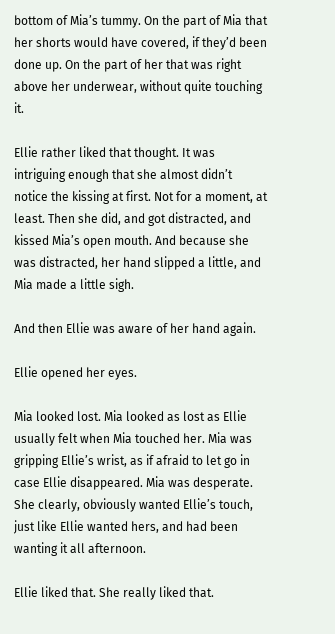bottom of Mia’s tummy. On the part of Mia that her shorts would have covered, if they’d been done up. On the part of her that was right above her underwear, without quite touching it.

Ellie rather liked that thought. It was intriguing enough that she almost didn’t notice the kissing at first. Not for a moment, at least. Then she did, and got distracted, and kissed Mia’s open mouth. And because she was distracted, her hand slipped a little, and Mia made a little sigh.

And then Ellie was aware of her hand again.

Ellie opened her eyes.

Mia looked lost. Mia looked as lost as Ellie usually felt when Mia touched her. Mia was gripping Ellie’s wrist, as if afraid to let go in case Ellie disappeared. Mia was desperate. She clearly, obviously wanted Ellie’s touch, just like Ellie wanted hers, and had been wanting it all afternoon.

Ellie liked that. She really liked that.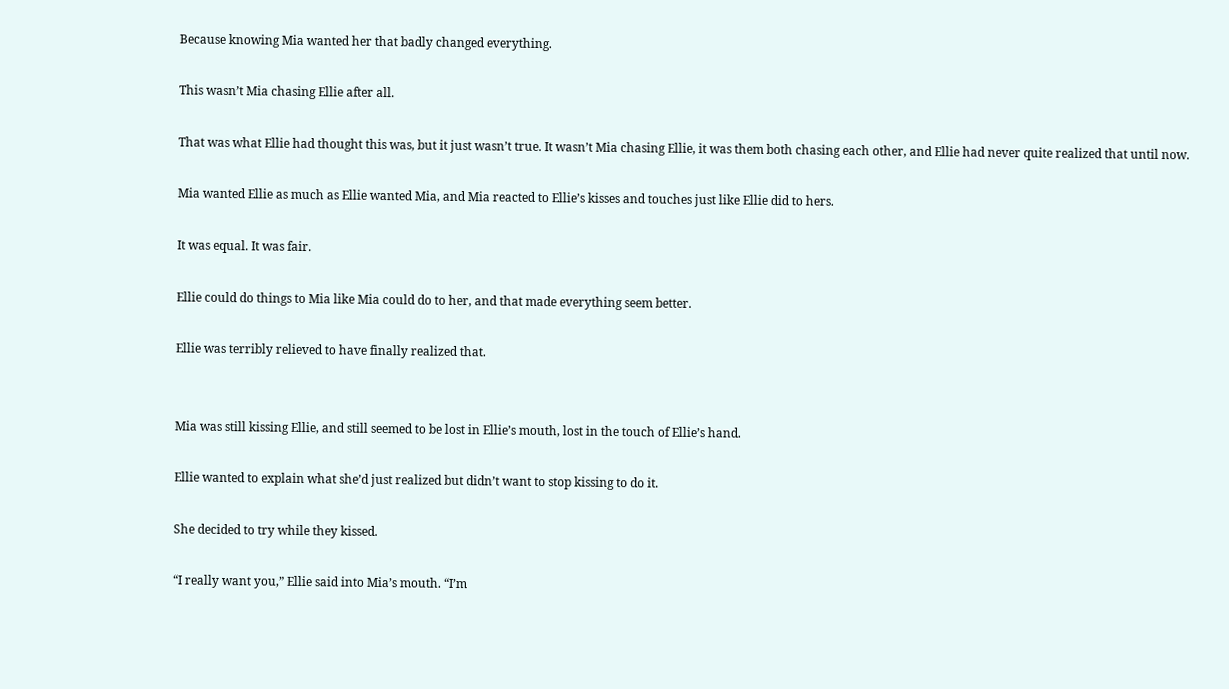Because knowing Mia wanted her that badly changed everything.

This wasn’t Mia chasing Ellie after all.

That was what Ellie had thought this was, but it just wasn’t true. It wasn’t Mia chasing Ellie, it was them both chasing each other, and Ellie had never quite realized that until now.

Mia wanted Ellie as much as Ellie wanted Mia, and Mia reacted to Ellie’s kisses and touches just like Ellie did to hers.

It was equal. It was fair.

Ellie could do things to Mia like Mia could do to her, and that made everything seem better.

Ellie was terribly relieved to have finally realized that.


Mia was still kissing Ellie, and still seemed to be lost in Ellie’s mouth, lost in the touch of Ellie’s hand.

Ellie wanted to explain what she’d just realized but didn’t want to stop kissing to do it.

She decided to try while they kissed.

“I really want you,” Ellie said into Mia’s mouth. “I’m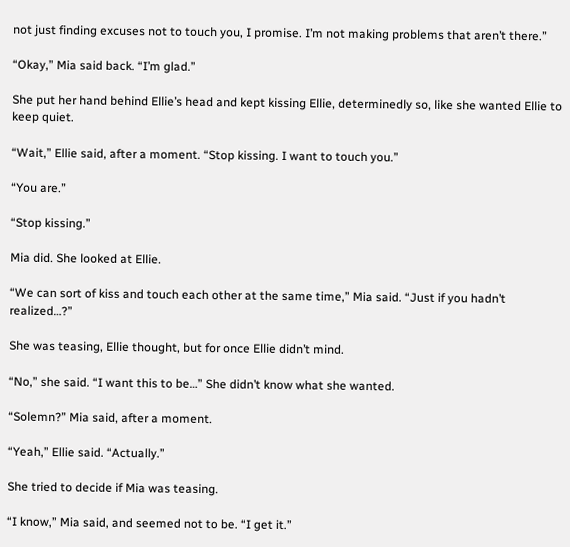not just finding excuses not to touch you, I promise. I’m not making problems that aren’t there.”

“Okay,” Mia said back. “I’m glad.”

She put her hand behind Ellie’s head and kept kissing Ellie, determinedly so, like she wanted Ellie to keep quiet.

“Wait,” Ellie said, after a moment. “Stop kissing. I want to touch you.”

“You are.”

“Stop kissing.”

Mia did. She looked at Ellie.

“We can sort of kiss and touch each other at the same time,” Mia said. “Just if you hadn’t realized…?”

She was teasing, Ellie thought, but for once Ellie didn’t mind.

“No,” she said. “I want this to be…” She didn’t know what she wanted.

“Solemn?” Mia said, after a moment.

“Yeah,” Ellie said. “Actually.”

She tried to decide if Mia was teasing.

“I know,” Mia said, and seemed not to be. “I get it.”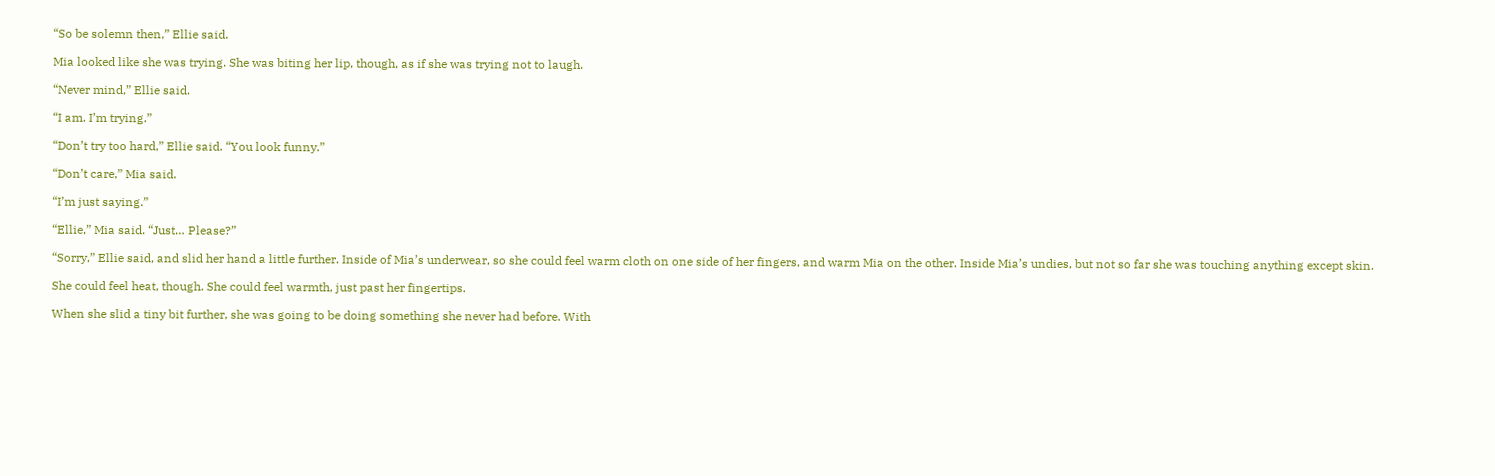“So be solemn then,” Ellie said.

Mia looked like she was trying. She was biting her lip, though, as if she was trying not to laugh.

“Never mind,” Ellie said.

“I am. I’m trying.”

“Don’t try too hard,” Ellie said. “You look funny.”

“Don’t care,” Mia said.

“I’m just saying.”

“Ellie,” Mia said. “Just… Please?”

“Sorry,” Ellie said, and slid her hand a little further. Inside of Mia’s underwear, so she could feel warm cloth on one side of her fingers, and warm Mia on the other. Inside Mia’s undies, but not so far she was touching anything except skin.

She could feel heat, though. She could feel warmth, just past her fingertips.

When she slid a tiny bit further, she was going to be doing something she never had before. With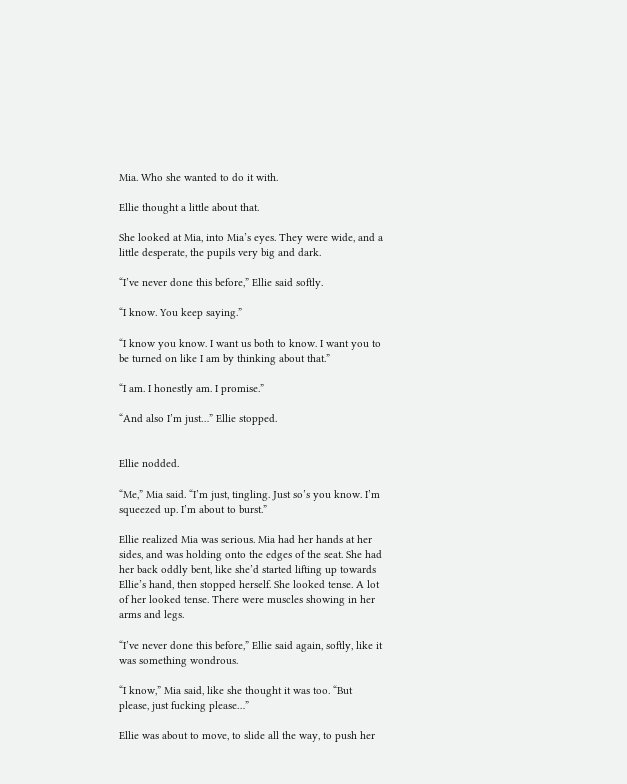Mia. Who she wanted to do it with.

Ellie thought a little about that.

She looked at Mia, into Mia’s eyes. They were wide, and a little desperate, the pupils very big and dark.

“I’ve never done this before,” Ellie said softly.

“I know. You keep saying.”

“I know you know. I want us both to know. I want you to be turned on like I am by thinking about that.”

“I am. I honestly am. I promise.”

“And also I’m just…” Ellie stopped.


Ellie nodded.

“Me,” Mia said. “I’m just, tingling. Just so’s you know. I’m squeezed up. I’m about to burst.”

Ellie realized Mia was serious. Mia had her hands at her sides, and was holding onto the edges of the seat. She had her back oddly bent, like she’d started lifting up towards Ellie’s hand, then stopped herself. She looked tense. A lot of her looked tense. There were muscles showing in her arms and legs.

“I’ve never done this before,” Ellie said again, softly, like it was something wondrous.

“I know,” Mia said, like she thought it was too. “But please, just fucking please…”

Ellie was about to move, to slide all the way, to push her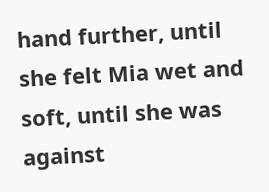hand further, until she felt Mia wet and soft, until she was against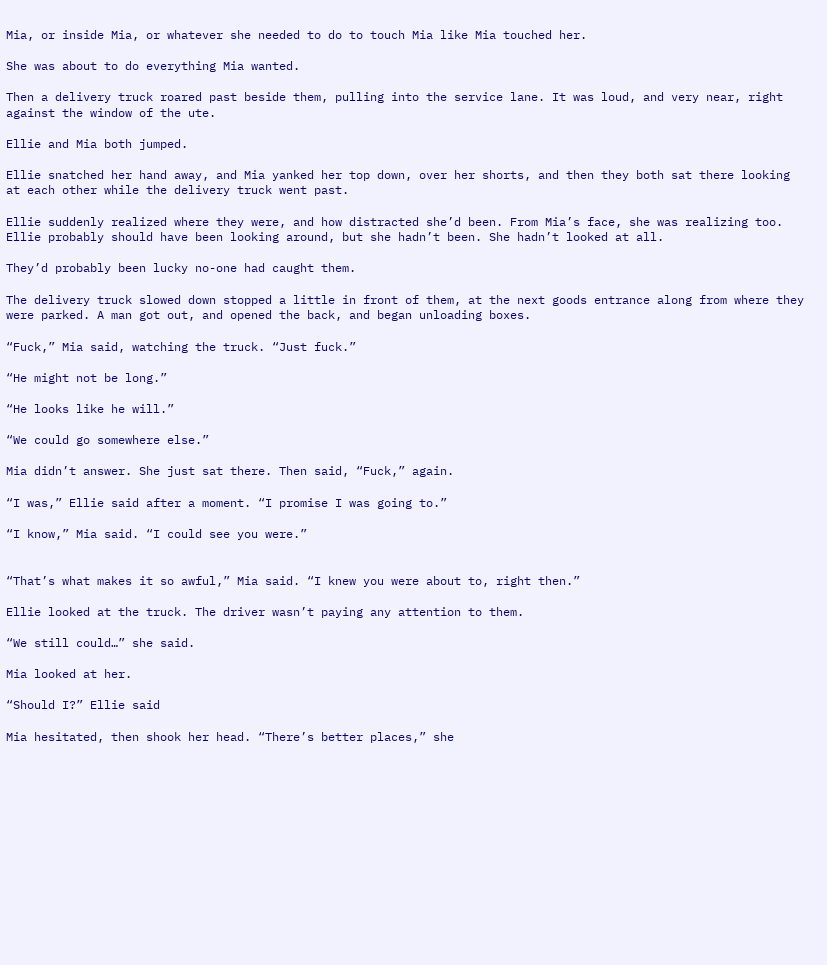Mia, or inside Mia, or whatever she needed to do to touch Mia like Mia touched her.

She was about to do everything Mia wanted.

Then a delivery truck roared past beside them, pulling into the service lane. It was loud, and very near, right against the window of the ute.

Ellie and Mia both jumped.

Ellie snatched her hand away, and Mia yanked her top down, over her shorts, and then they both sat there looking at each other while the delivery truck went past.

Ellie suddenly realized where they were, and how distracted she’d been. From Mia’s face, she was realizing too. Ellie probably should have been looking around, but she hadn’t been. She hadn’t looked at all.

They’d probably been lucky no-one had caught them.

The delivery truck slowed down stopped a little in front of them, at the next goods entrance along from where they were parked. A man got out, and opened the back, and began unloading boxes.

“Fuck,” Mia said, watching the truck. “Just fuck.”

“He might not be long.”

“He looks like he will.”

“We could go somewhere else.”

Mia didn’t answer. She just sat there. Then said, “Fuck,” again.

“I was,” Ellie said after a moment. “I promise I was going to.”

“I know,” Mia said. “I could see you were.”


“That’s what makes it so awful,” Mia said. “I knew you were about to, right then.”

Ellie looked at the truck. The driver wasn’t paying any attention to them.

“We still could…” she said.

Mia looked at her.

“Should I?” Ellie said

Mia hesitated, then shook her head. “There’s better places,” she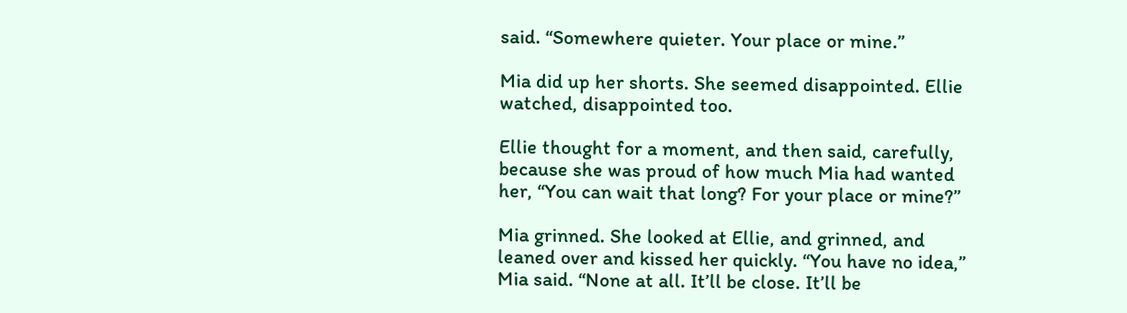said. “Somewhere quieter. Your place or mine.”

Mia did up her shorts. She seemed disappointed. Ellie watched, disappointed too.

Ellie thought for a moment, and then said, carefully, because she was proud of how much Mia had wanted her, “You can wait that long? For your place or mine?”

Mia grinned. She looked at Ellie, and grinned, and leaned over and kissed her quickly. “You have no idea,” Mia said. “None at all. It’ll be close. It’ll be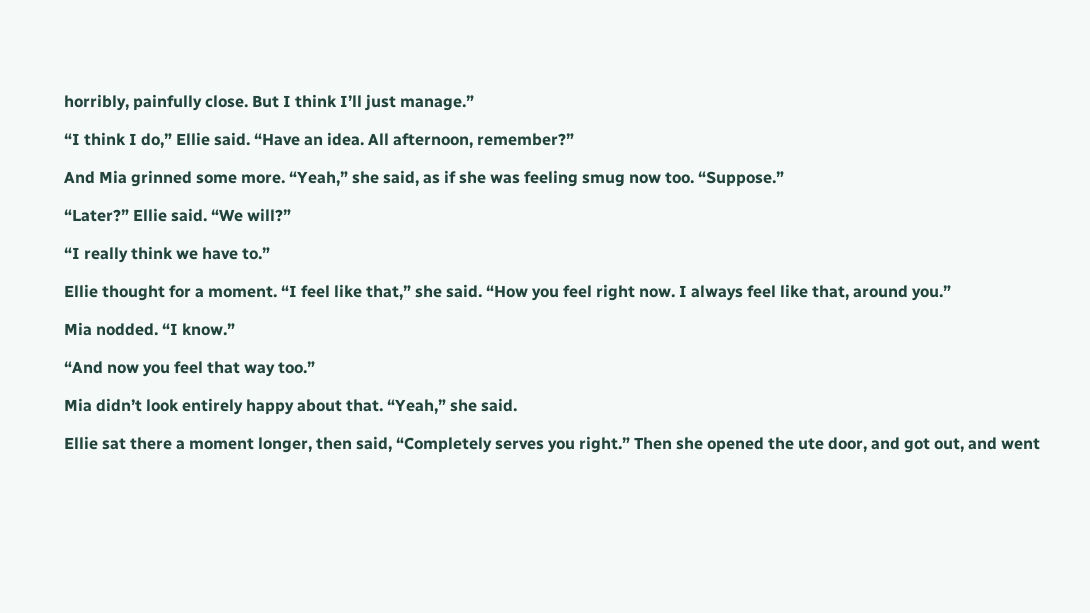horribly, painfully close. But I think I’ll just manage.”

“I think I do,” Ellie said. “Have an idea. All afternoon, remember?”

And Mia grinned some more. “Yeah,” she said, as if she was feeling smug now too. “Suppose.”

“Later?” Ellie said. “We will?”

“I really think we have to.”

Ellie thought for a moment. “I feel like that,” she said. “How you feel right now. I always feel like that, around you.”

Mia nodded. “I know.”

“And now you feel that way too.”

Mia didn’t look entirely happy about that. “Yeah,” she said.

Ellie sat there a moment longer, then said, “Completely serves you right.” Then she opened the ute door, and got out, and went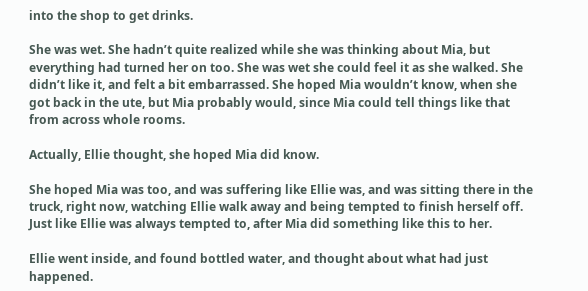into the shop to get drinks.

She was wet. She hadn’t quite realized while she was thinking about Mia, but everything had turned her on too. She was wet she could feel it as she walked. She didn’t like it, and felt a bit embarrassed. She hoped Mia wouldn’t know, when she got back in the ute, but Mia probably would, since Mia could tell things like that from across whole rooms.

Actually, Ellie thought, she hoped Mia did know.

She hoped Mia was too, and was suffering like Ellie was, and was sitting there in the truck, right now, watching Ellie walk away and being tempted to finish herself off. Just like Ellie was always tempted to, after Mia did something like this to her.

Ellie went inside, and found bottled water, and thought about what had just happened.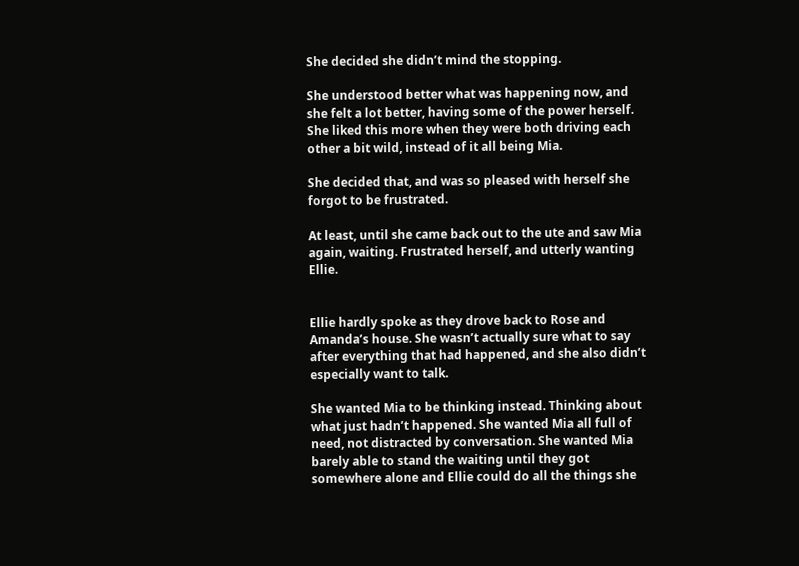She decided she didn’t mind the stopping.

She understood better what was happening now, and she felt a lot better, having some of the power herself. She liked this more when they were both driving each other a bit wild, instead of it all being Mia.

She decided that, and was so pleased with herself she forgot to be frustrated.

At least, until she came back out to the ute and saw Mia again, waiting. Frustrated herself, and utterly wanting Ellie.


Ellie hardly spoke as they drove back to Rose and Amanda’s house. She wasn’t actually sure what to say after everything that had happened, and she also didn’t especially want to talk.

She wanted Mia to be thinking instead. Thinking about what just hadn’t happened. She wanted Mia all full of need, not distracted by conversation. She wanted Mia barely able to stand the waiting until they got somewhere alone and Ellie could do all the things she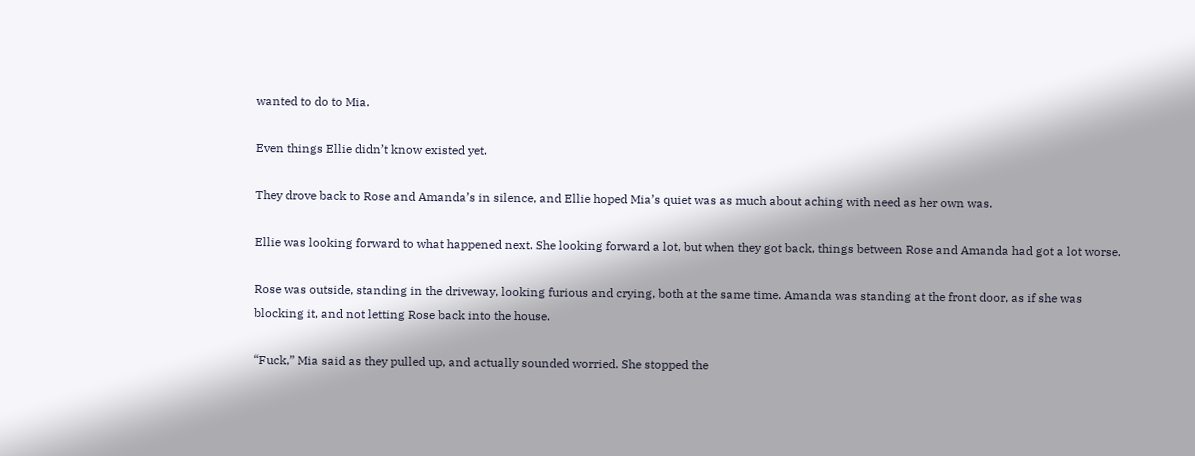wanted to do to Mia.

Even things Ellie didn’t know existed yet.

They drove back to Rose and Amanda’s in silence, and Ellie hoped Mia’s quiet was as much about aching with need as her own was.

Ellie was looking forward to what happened next. She looking forward a lot, but when they got back, things between Rose and Amanda had got a lot worse.

Rose was outside, standing in the driveway, looking furious and crying, both at the same time. Amanda was standing at the front door, as if she was blocking it, and not letting Rose back into the house.

“Fuck,” Mia said as they pulled up, and actually sounded worried. She stopped the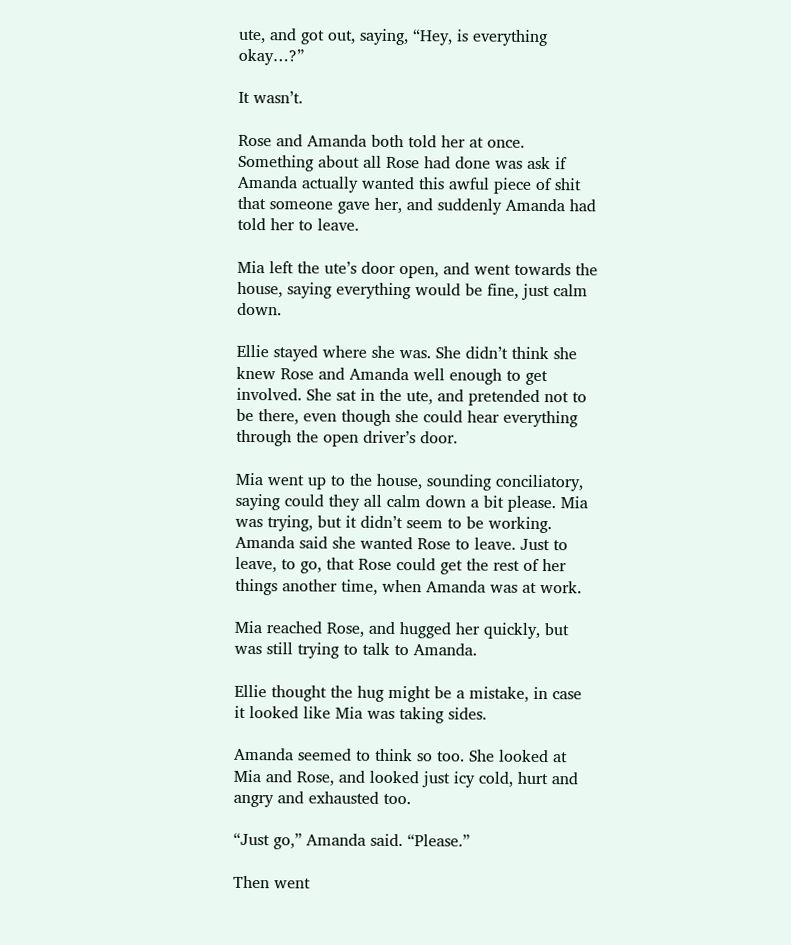ute, and got out, saying, “Hey, is everything okay…?”

It wasn’t.

Rose and Amanda both told her at once. Something about all Rose had done was ask if Amanda actually wanted this awful piece of shit that someone gave her, and suddenly Amanda had told her to leave.

Mia left the ute’s door open, and went towards the house, saying everything would be fine, just calm down.

Ellie stayed where she was. She didn’t think she knew Rose and Amanda well enough to get involved. She sat in the ute, and pretended not to be there, even though she could hear everything through the open driver’s door.

Mia went up to the house, sounding conciliatory, saying could they all calm down a bit please. Mia was trying, but it didn’t seem to be working. Amanda said she wanted Rose to leave. Just to leave, to go, that Rose could get the rest of her things another time, when Amanda was at work.

Mia reached Rose, and hugged her quickly, but was still trying to talk to Amanda.

Ellie thought the hug might be a mistake, in case it looked like Mia was taking sides.

Amanda seemed to think so too. She looked at Mia and Rose, and looked just icy cold, hurt and angry and exhausted too.

“Just go,” Amanda said. “Please.”

Then went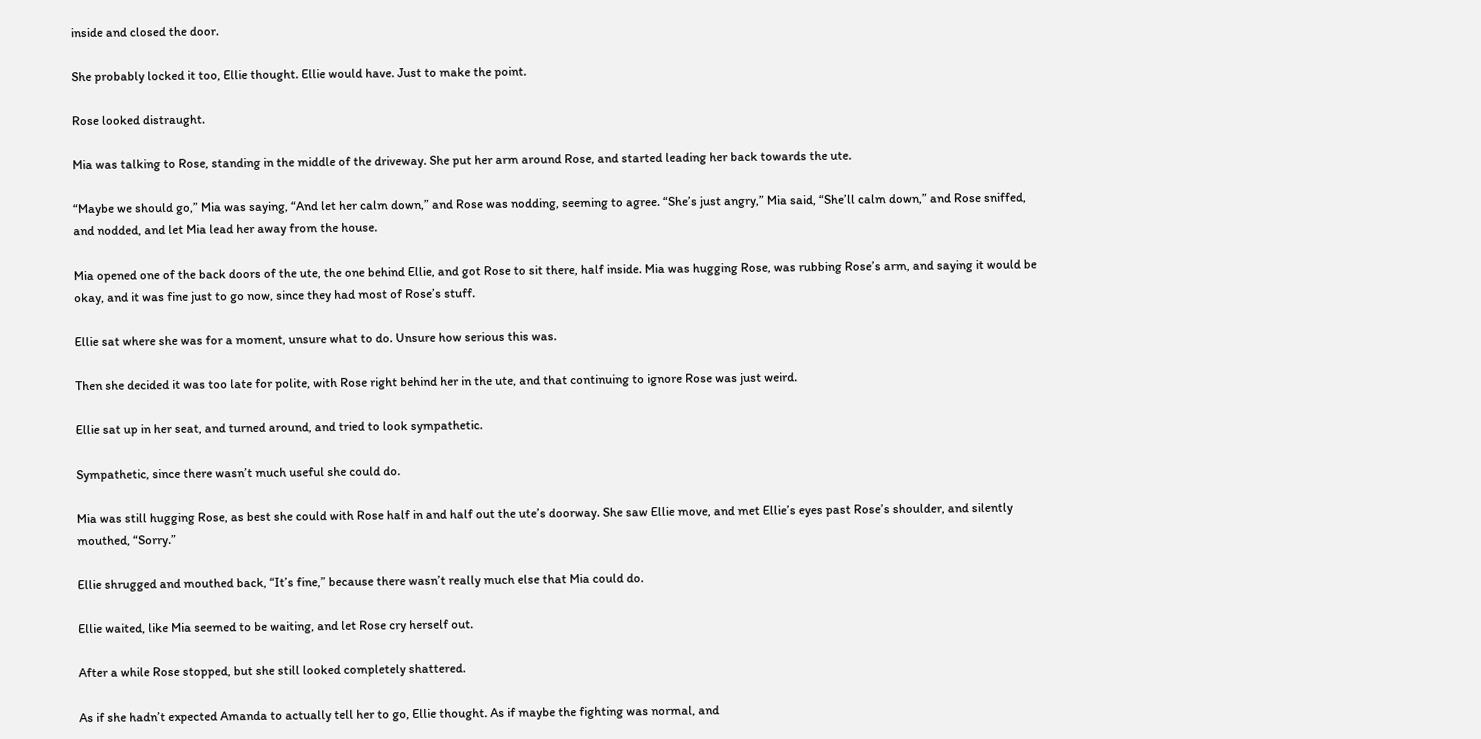inside and closed the door.

She probably locked it too, Ellie thought. Ellie would have. Just to make the point.

Rose looked distraught.

Mia was talking to Rose, standing in the middle of the driveway. She put her arm around Rose, and started leading her back towards the ute.

“Maybe we should go,” Mia was saying, “And let her calm down,” and Rose was nodding, seeming to agree. “She’s just angry,” Mia said, “She’ll calm down,” and Rose sniffed, and nodded, and let Mia lead her away from the house.

Mia opened one of the back doors of the ute, the one behind Ellie, and got Rose to sit there, half inside. Mia was hugging Rose, was rubbing Rose’s arm, and saying it would be okay, and it was fine just to go now, since they had most of Rose’s stuff.

Ellie sat where she was for a moment, unsure what to do. Unsure how serious this was.

Then she decided it was too late for polite, with Rose right behind her in the ute, and that continuing to ignore Rose was just weird.

Ellie sat up in her seat, and turned around, and tried to look sympathetic.

Sympathetic, since there wasn’t much useful she could do.

Mia was still hugging Rose, as best she could with Rose half in and half out the ute’s doorway. She saw Ellie move, and met Ellie’s eyes past Rose’s shoulder, and silently mouthed, “Sorry.”

Ellie shrugged and mouthed back, “It’s fine,” because there wasn’t really much else that Mia could do.

Ellie waited, like Mia seemed to be waiting, and let Rose cry herself out.

After a while Rose stopped, but she still looked completely shattered.

As if she hadn’t expected Amanda to actually tell her to go, Ellie thought. As if maybe the fighting was normal, and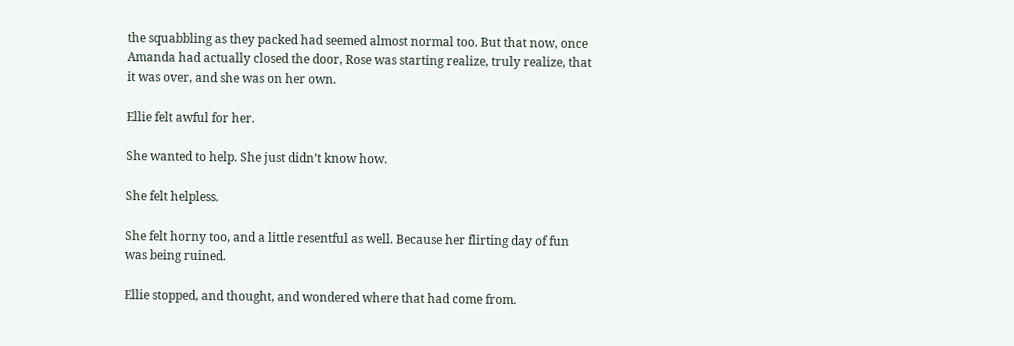the squabbling as they packed had seemed almost normal too. But that now, once Amanda had actually closed the door, Rose was starting realize, truly realize, that it was over, and she was on her own.

Ellie felt awful for her.

She wanted to help. She just didn’t know how.

She felt helpless.

She felt horny too, and a little resentful as well. Because her flirting day of fun was being ruined.

Ellie stopped, and thought, and wondered where that had come from.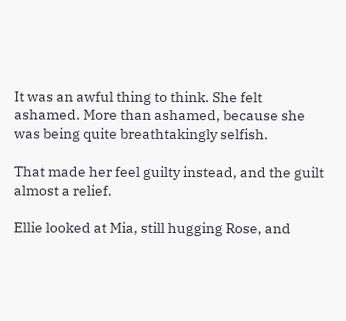It was an awful thing to think. She felt ashamed. More than ashamed, because she was being quite breathtakingly selfish.

That made her feel guilty instead, and the guilt almost a relief.

Ellie looked at Mia, still hugging Rose, and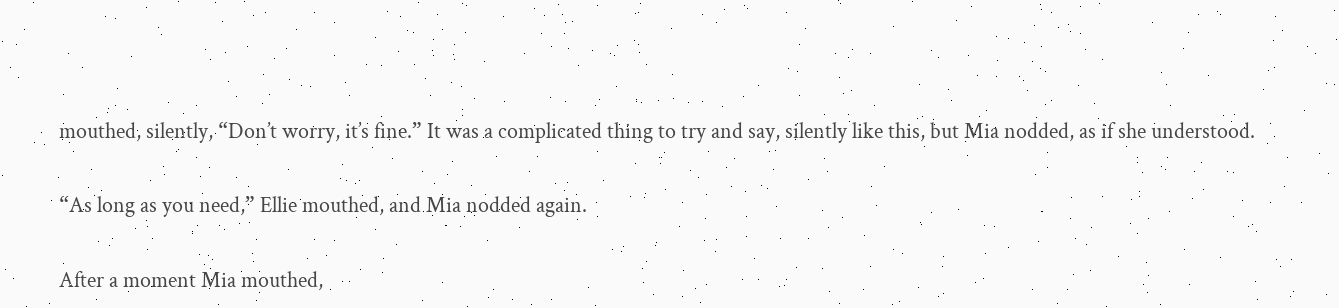mouthed, silently, “Don’t worry, it’s fine.” It was a complicated thing to try and say, silently like this, but Mia nodded, as if she understood.

“As long as you need,” Ellie mouthed, and Mia nodded again.

After a moment Mia mouthed,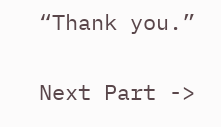“Thank you.”

Next Part ->